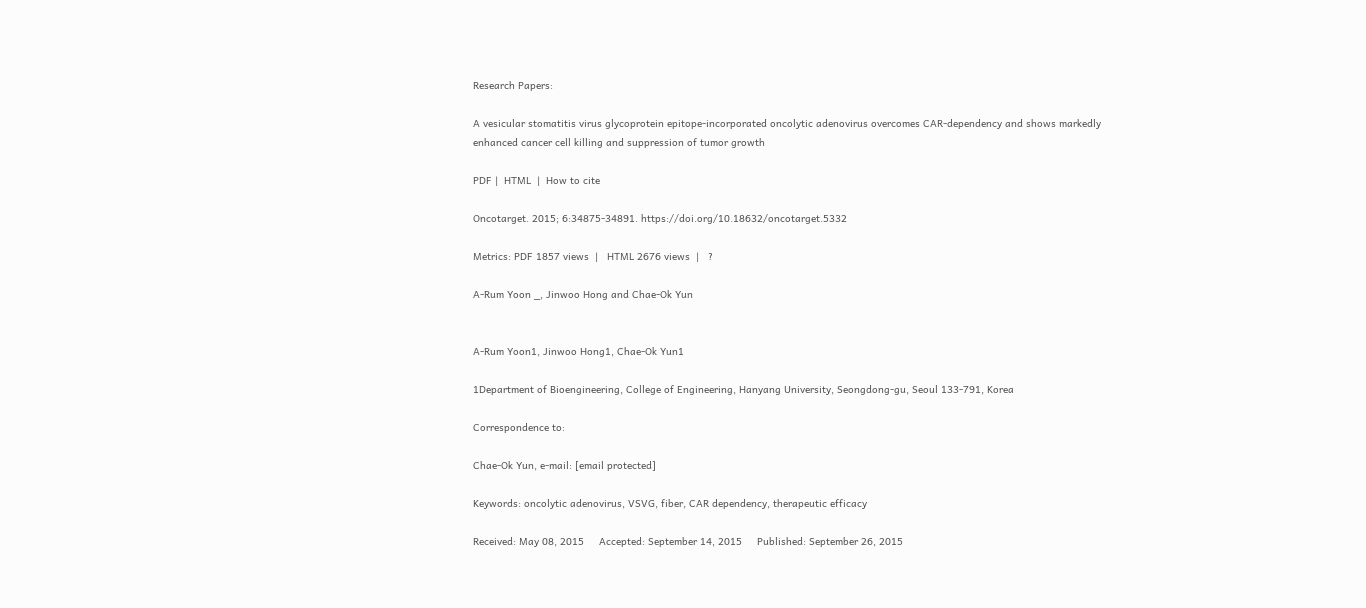Research Papers:

A vesicular stomatitis virus glycoprotein epitope-incorporated oncolytic adenovirus overcomes CAR-dependency and shows markedly enhanced cancer cell killing and suppression of tumor growth

PDF |  HTML  |  How to cite

Oncotarget. 2015; 6:34875-34891. https://doi.org/10.18632/oncotarget.5332

Metrics: PDF 1857 views  |   HTML 2676 views  |   ?

A-Rum Yoon _, Jinwoo Hong and Chae-Ok Yun


A-Rum Yoon1, Jinwoo Hong1, Chae-Ok Yun1

1Department of Bioengineering, College of Engineering, Hanyang University, Seongdong-gu, Seoul 133-791, Korea

Correspondence to:

Chae-Ok Yun, e-mail: [email protected]

Keywords: oncolytic adenovirus, VSVG, fiber, CAR dependency, therapeutic efficacy

Received: May 08, 2015     Accepted: September 14, 2015     Published: September 26, 2015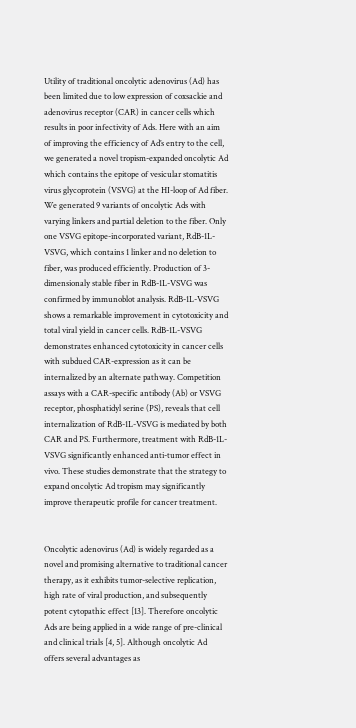Utility of traditional oncolytic adenovirus (Ad) has been limited due to low expression of coxsackie and adenovirus receptor (CAR) in cancer cells which results in poor infectivity of Ads. Here with an aim of improving the efficiency of Ad’s entry to the cell, we generated a novel tropism-expanded oncolytic Ad which contains the epitope of vesicular stomatitis virus glycoprotein (VSVG) at the HI-loop of Ad fiber. We generated 9 variants of oncolytic Ads with varying linkers and partial deletion to the fiber. Only one VSVG epitope-incorporated variant, RdB-1L-VSVG, which contains 1 linker and no deletion to fiber, was produced efficiently. Production of 3-dimensionaly stable fiber in RdB-1L-VSVG was confirmed by immunoblot analysis. RdB-1L-VSVG shows a remarkable improvement in cytotoxicity and total viral yield in cancer cells. RdB-1L-VSVG demonstrates enhanced cytotoxicity in cancer cells with subdued CAR-expression as it can be internalized by an alternate pathway. Competition assays with a CAR-specific antibody (Ab) or VSVG receptor, phosphatidyl serine (PS), reveals that cell internalization of RdB-1L-VSVG is mediated by both CAR and PS. Furthermore, treatment with RdB-1L-VSVG significantly enhanced anti-tumor effect in vivo. These studies demonstrate that the strategy to expand oncolytic Ad tropism may significantly improve therapeutic profile for cancer treatment.


Oncolytic adenovirus (Ad) is widely regarded as a novel and promising alternative to traditional cancer therapy, as it exhibits tumor-selective replication, high rate of viral production, and subsequently potent cytopathic effect [13]. Therefore oncolytic Ads are being applied in a wide range of pre-clinical and clinical trials [4, 5]. Although oncolytic Ad offers several advantages as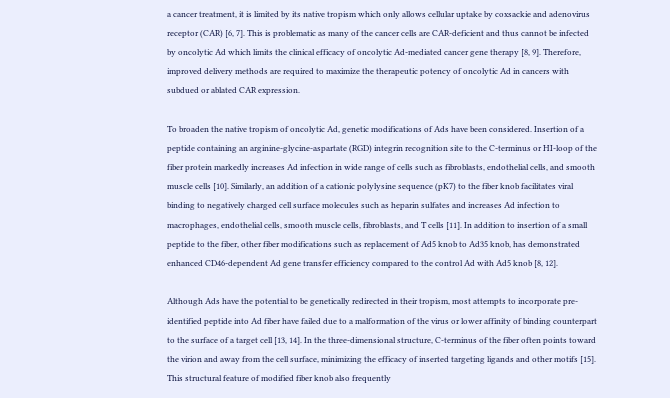a cancer treatment, it is limited by its native tropism which only allows cellular uptake by coxsackie and adenovirus receptor (CAR) [6, 7]. This is problematic as many of the cancer cells are CAR-deficient and thus cannot be infected by oncolytic Ad which limits the clinical efficacy of oncolytic Ad-mediated cancer gene therapy [8, 9]. Therefore, improved delivery methods are required to maximize the therapeutic potency of oncolytic Ad in cancers with subdued or ablated CAR expression.

To broaden the native tropism of oncolytic Ad, genetic modifications of Ads have been considered. Insertion of a peptide containing an arginine-glycine-aspartate (RGD) integrin recognition site to the C-terminus or HI-loop of the fiber protein markedly increases Ad infection in wide range of cells such as fibroblasts, endothelial cells, and smooth muscle cells [10]. Similarly, an addition of a cationic polylysine sequence (pK7) to the fiber knob facilitates viral binding to negatively charged cell surface molecules such as heparin sulfates and increases Ad infection to macrophages, endothelial cells, smooth muscle cells, fibroblasts, and T cells [11]. In addition to insertion of a small peptide to the fiber, other fiber modifications such as replacement of Ad5 knob to Ad35 knob, has demonstrated enhanced CD46-dependent Ad gene transfer efficiency compared to the control Ad with Ad5 knob [8, 12].

Although Ads have the potential to be genetically redirected in their tropism, most attempts to incorporate pre-identified peptide into Ad fiber have failed due to a malformation of the virus or lower affinity of binding counterpart to the surface of a target cell [13, 14]. In the three-dimensional structure, C-terminus of the fiber often points toward the virion and away from the cell surface, minimizing the efficacy of inserted targeting ligands and other motifs [15]. This structural feature of modified fiber knob also frequently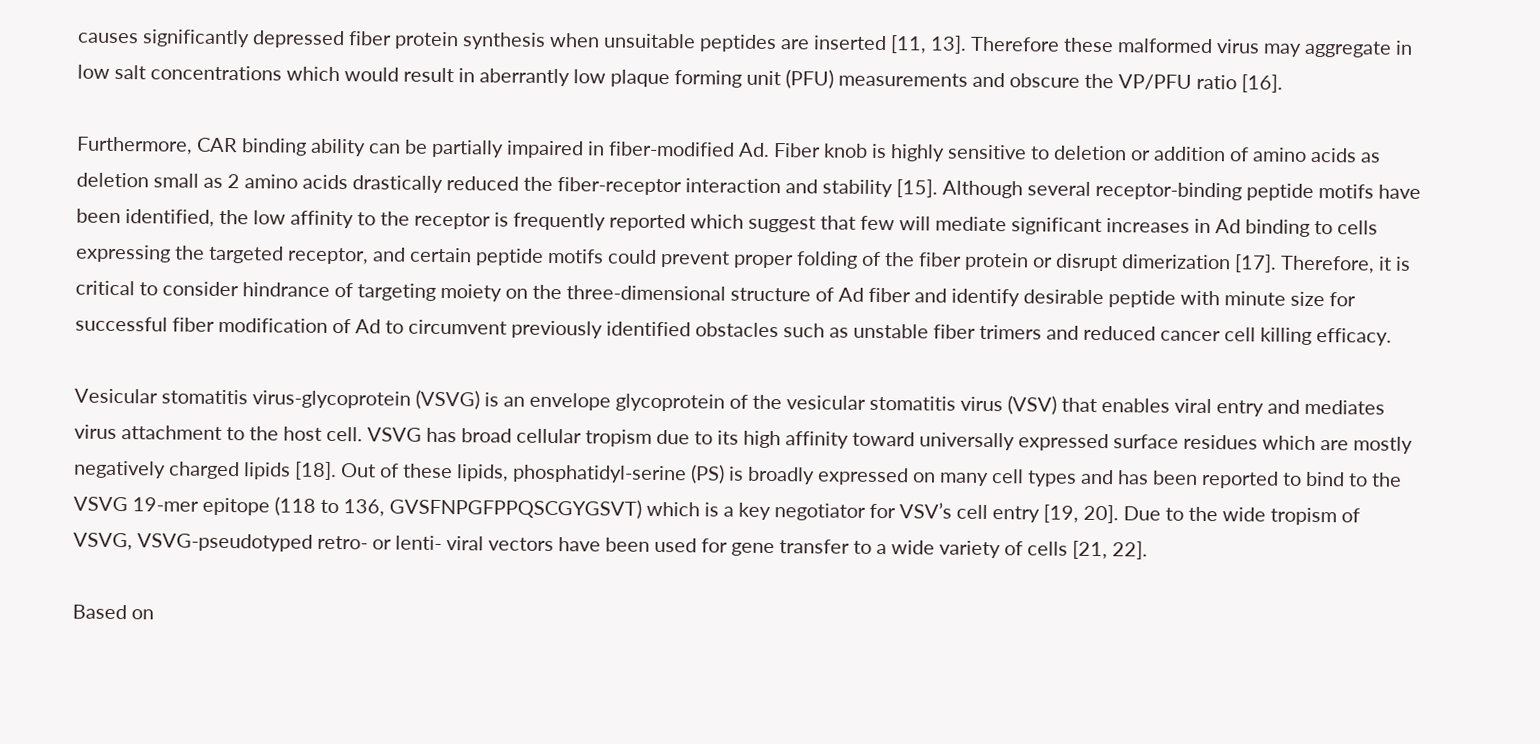causes significantly depressed fiber protein synthesis when unsuitable peptides are inserted [11, 13]. Therefore these malformed virus may aggregate in low salt concentrations which would result in aberrantly low plaque forming unit (PFU) measurements and obscure the VP/PFU ratio [16].

Furthermore, CAR binding ability can be partially impaired in fiber-modified Ad. Fiber knob is highly sensitive to deletion or addition of amino acids as deletion small as 2 amino acids drastically reduced the fiber-receptor interaction and stability [15]. Although several receptor-binding peptide motifs have been identified, the low affinity to the receptor is frequently reported which suggest that few will mediate significant increases in Ad binding to cells expressing the targeted receptor, and certain peptide motifs could prevent proper folding of the fiber protein or disrupt dimerization [17]. Therefore, it is critical to consider hindrance of targeting moiety on the three-dimensional structure of Ad fiber and identify desirable peptide with minute size for successful fiber modification of Ad to circumvent previously identified obstacles such as unstable fiber trimers and reduced cancer cell killing efficacy.

Vesicular stomatitis virus-glycoprotein (VSVG) is an envelope glycoprotein of the vesicular stomatitis virus (VSV) that enables viral entry and mediates virus attachment to the host cell. VSVG has broad cellular tropism due to its high affinity toward universally expressed surface residues which are mostly negatively charged lipids [18]. Out of these lipids, phosphatidyl-serine (PS) is broadly expressed on many cell types and has been reported to bind to the VSVG 19-mer epitope (118 to 136, GVSFNPGFPPQSCGYGSVT) which is a key negotiator for VSV’s cell entry [19, 20]. Due to the wide tropism of VSVG, VSVG-pseudotyped retro- or lenti- viral vectors have been used for gene transfer to a wide variety of cells [21, 22].

Based on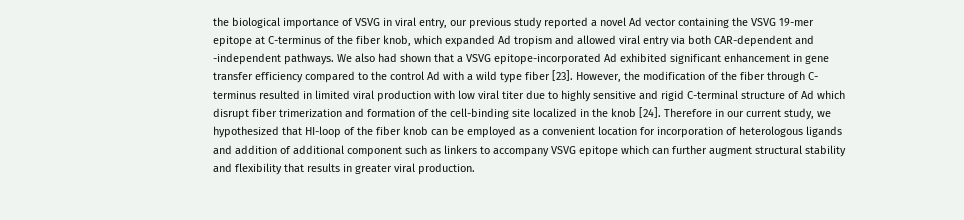the biological importance of VSVG in viral entry, our previous study reported a novel Ad vector containing the VSVG 19-mer epitope at C-terminus of the fiber knob, which expanded Ad tropism and allowed viral entry via both CAR-dependent and -independent pathways. We also had shown that a VSVG epitope-incorporated Ad exhibited significant enhancement in gene transfer efficiency compared to the control Ad with a wild type fiber [23]. However, the modification of the fiber through C-terminus resulted in limited viral production with low viral titer due to highly sensitive and rigid C-terminal structure of Ad which disrupt fiber trimerization and formation of the cell-binding site localized in the knob [24]. Therefore in our current study, we hypothesized that HI-loop of the fiber knob can be employed as a convenient location for incorporation of heterologous ligands and addition of additional component such as linkers to accompany VSVG epitope which can further augment structural stability and flexibility that results in greater viral production.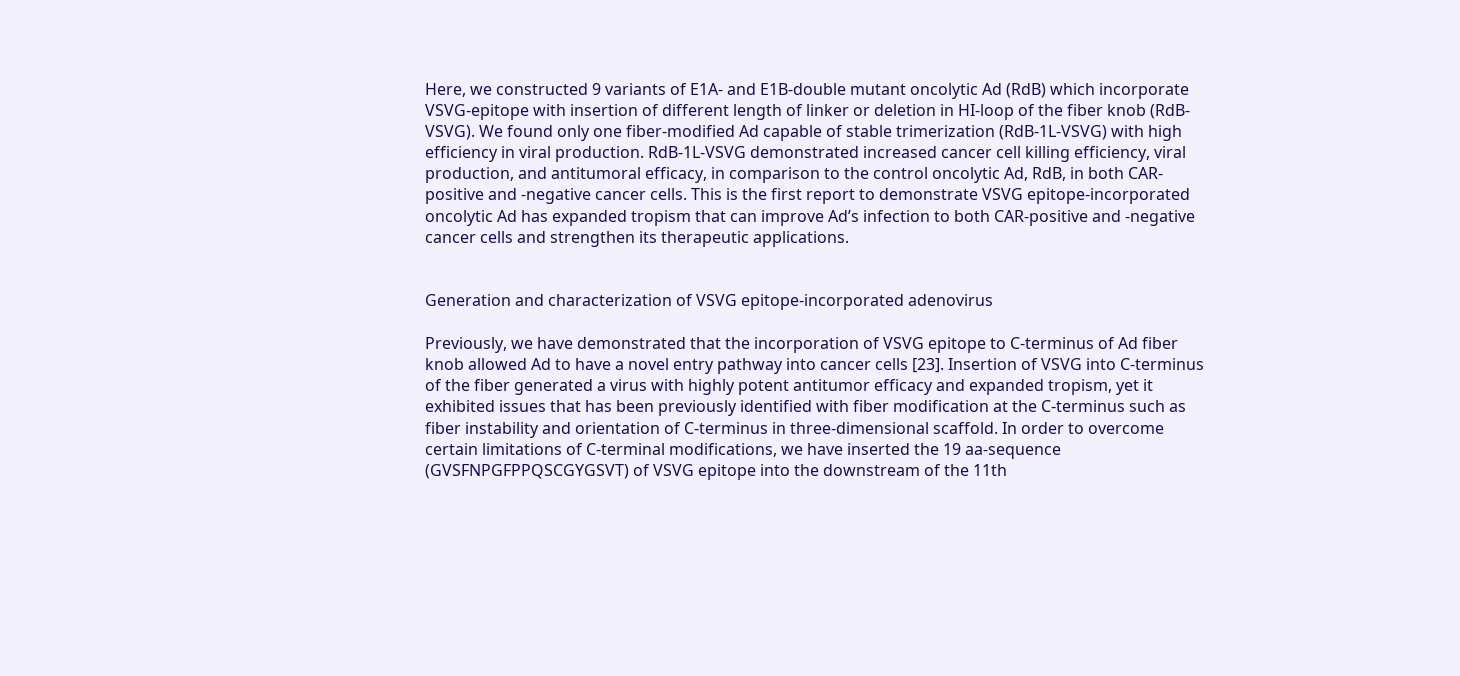Here, we constructed 9 variants of E1A- and E1B-double mutant oncolytic Ad (RdB) which incorporate VSVG-epitope with insertion of different length of linker or deletion in HI-loop of the fiber knob (RdB-VSVG). We found only one fiber-modified Ad capable of stable trimerization (RdB-1L-VSVG) with high efficiency in viral production. RdB-1L-VSVG demonstrated increased cancer cell killing efficiency, viral production, and antitumoral efficacy, in comparison to the control oncolytic Ad, RdB, in both CAR-positive and -negative cancer cells. This is the first report to demonstrate VSVG epitope-incorporated oncolytic Ad has expanded tropism that can improve Ad’s infection to both CAR-positive and -negative cancer cells and strengthen its therapeutic applications.


Generation and characterization of VSVG epitope-incorporated adenovirus

Previously, we have demonstrated that the incorporation of VSVG epitope to C-terminus of Ad fiber knob allowed Ad to have a novel entry pathway into cancer cells [23]. Insertion of VSVG into C-terminus of the fiber generated a virus with highly potent antitumor efficacy and expanded tropism, yet it exhibited issues that has been previously identified with fiber modification at the C-terminus such as fiber instability and orientation of C-terminus in three-dimensional scaffold. In order to overcome certain limitations of C-terminal modifications, we have inserted the 19 aa-sequence (GVSFNPGFPPQSCGYGSVT) of VSVG epitope into the downstream of the 11th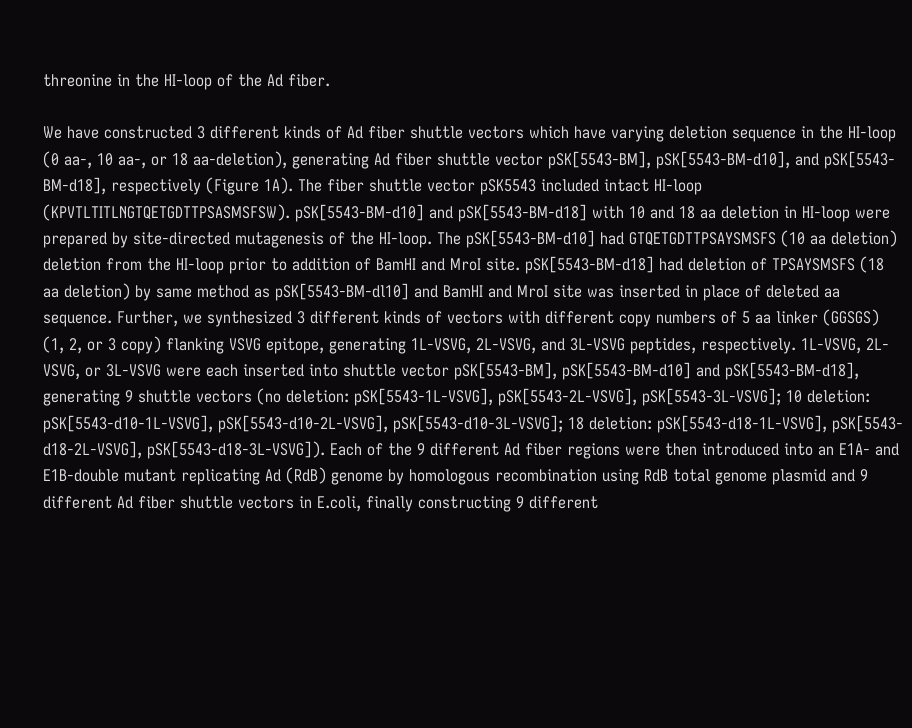threonine in the HI-loop of the Ad fiber.

We have constructed 3 different kinds of Ad fiber shuttle vectors which have varying deletion sequence in the HI-loop (0 aa-, 10 aa-, or 18 aa-deletion), generating Ad fiber shuttle vector pSK[5543-BM], pSK[5543-BM-d10], and pSK[5543-BM-d18], respectively (Figure 1A). The fiber shuttle vector pSK5543 included intact HI-loop (KPVTLTITLNGTQETGDTTPSASMSFSW). pSK[5543-BM-d10] and pSK[5543-BM-d18] with 10 and 18 aa deletion in HI-loop were prepared by site-directed mutagenesis of the HI-loop. The pSK[5543-BM-d10] had GTQETGDTTPSAYSMSFS (10 aa deletion) deletion from the HI-loop prior to addition of BamHI and MroI site. pSK[5543-BM-d18] had deletion of TPSAYSMSFS (18 aa deletion) by same method as pSK[5543-BM-dl10] and BamHI and MroI site was inserted in place of deleted aa sequence. Further, we synthesized 3 different kinds of vectors with different copy numbers of 5 aa linker (GGSGS) (1, 2, or 3 copy) flanking VSVG epitope, generating 1L-VSVG, 2L-VSVG, and 3L-VSVG peptides, respectively. 1L-VSVG, 2L-VSVG, or 3L-VSVG were each inserted into shuttle vector pSK[5543-BM], pSK[5543-BM-d10] and pSK[5543-BM-d18], generating 9 shuttle vectors (no deletion: pSK[5543-1L-VSVG], pSK[5543-2L-VSVG], pSK[5543-3L-VSVG]; 10 deletion: pSK[5543-d10-1L-VSVG], pSK[5543-d10-2L-VSVG], pSK[5543-d10-3L-VSVG]; 18 deletion: pSK[5543-d18-1L-VSVG], pSK[5543-d18-2L-VSVG], pSK[5543-d18-3L-VSVG]). Each of the 9 different Ad fiber regions were then introduced into an E1A- and E1B-double mutant replicating Ad (RdB) genome by homologous recombination using RdB total genome plasmid and 9 different Ad fiber shuttle vectors in E.coli, finally constructing 9 different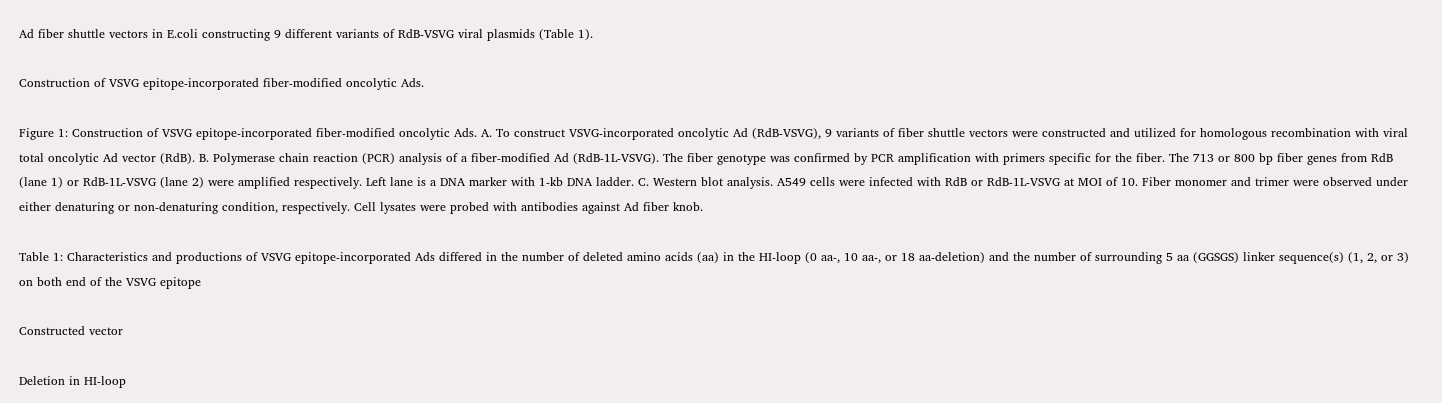Ad fiber shuttle vectors in E.coli constructing 9 different variants of RdB-VSVG viral plasmids (Table 1).

Construction of VSVG epitope-incorporated fiber-modified oncolytic Ads.

Figure 1: Construction of VSVG epitope-incorporated fiber-modified oncolytic Ads. A. To construct VSVG-incorporated oncolytic Ad (RdB-VSVG), 9 variants of fiber shuttle vectors were constructed and utilized for homologous recombination with viral total oncolytic Ad vector (RdB). B. Polymerase chain reaction (PCR) analysis of a fiber-modified Ad (RdB-1L-VSVG). The fiber genotype was confirmed by PCR amplification with primers specific for the fiber. The 713 or 800 bp fiber genes from RdB (lane 1) or RdB-1L-VSVG (lane 2) were amplified respectively. Left lane is a DNA marker with 1-kb DNA ladder. C. Western blot analysis. A549 cells were infected with RdB or RdB-1L-VSVG at MOI of 10. Fiber monomer and trimer were observed under either denaturing or non-denaturing condition, respectively. Cell lysates were probed with antibodies against Ad fiber knob.

Table 1: Characteristics and productions of VSVG epitope-incorporated Ads differed in the number of deleted amino acids (aa) in the HI-loop (0 aa-, 10 aa-, or 18 aa-deletion) and the number of surrounding 5 aa (GGSGS) linker sequence(s) (1, 2, or 3) on both end of the VSVG epitope

Constructed vector

Deletion in HI-loop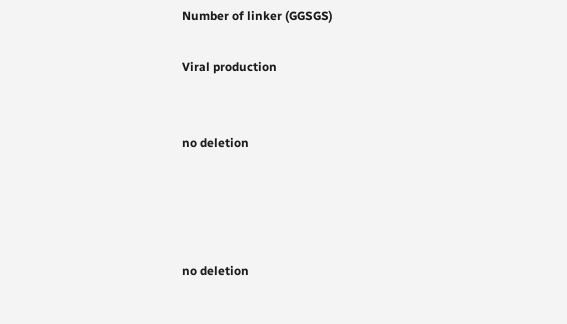Number of linker (GGSGS)

Viral production


no deletion




no deletion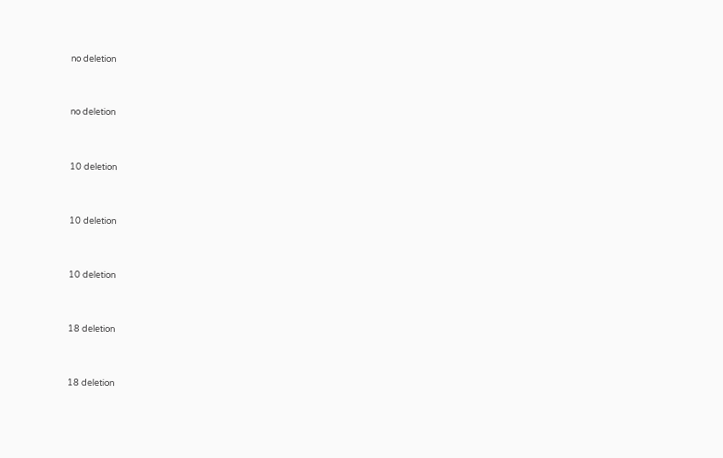no deletion




no deletion




10 deletion




10 deletion




10 deletion




18 deletion




18 deletion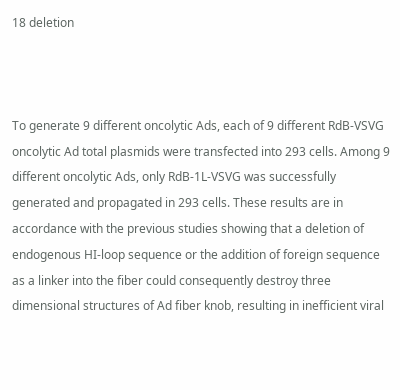18 deletion



To generate 9 different oncolytic Ads, each of 9 different RdB-VSVG oncolytic Ad total plasmids were transfected into 293 cells. Among 9 different oncolytic Ads, only RdB-1L-VSVG was successfully generated and propagated in 293 cells. These results are in accordance with the previous studies showing that a deletion of endogenous HI-loop sequence or the addition of foreign sequence as a linker into the fiber could consequently destroy three dimensional structures of Ad fiber knob, resulting in inefficient viral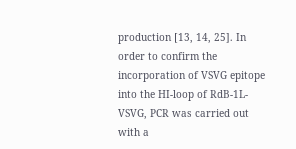production [13, 14, 25]. In order to confirm the incorporation of VSVG epitope into the HI-loop of RdB-1L-VSVG, PCR was carried out with a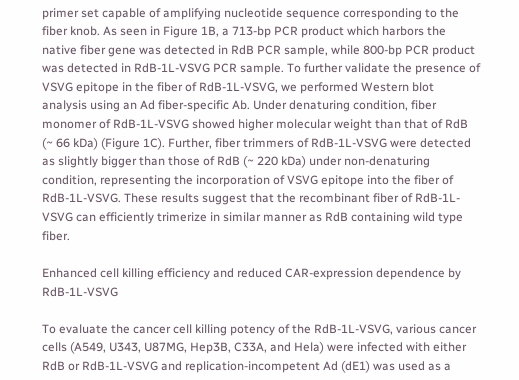primer set capable of amplifying nucleotide sequence corresponding to the fiber knob. As seen in Figure 1B, a 713-bp PCR product which harbors the native fiber gene was detected in RdB PCR sample, while 800-bp PCR product was detected in RdB-1L-VSVG PCR sample. To further validate the presence of VSVG epitope in the fiber of RdB-1L-VSVG, we performed Western blot analysis using an Ad fiber-specific Ab. Under denaturing condition, fiber monomer of RdB-1L-VSVG showed higher molecular weight than that of RdB (~ 66 kDa) (Figure 1C). Further, fiber trimmers of RdB-1L-VSVG were detected as slightly bigger than those of RdB (~ 220 kDa) under non-denaturing condition, representing the incorporation of VSVG epitope into the fiber of RdB-1L-VSVG. These results suggest that the recombinant fiber of RdB-1L-VSVG can efficiently trimerize in similar manner as RdB containing wild type fiber.

Enhanced cell killing efficiency and reduced CAR-expression dependence by RdB-1L-VSVG

To evaluate the cancer cell killing potency of the RdB-1L-VSVG, various cancer cells (A549, U343, U87MG, Hep3B, C33A, and Hela) were infected with either RdB or RdB-1L-VSVG and replication-incompetent Ad (dE1) was used as a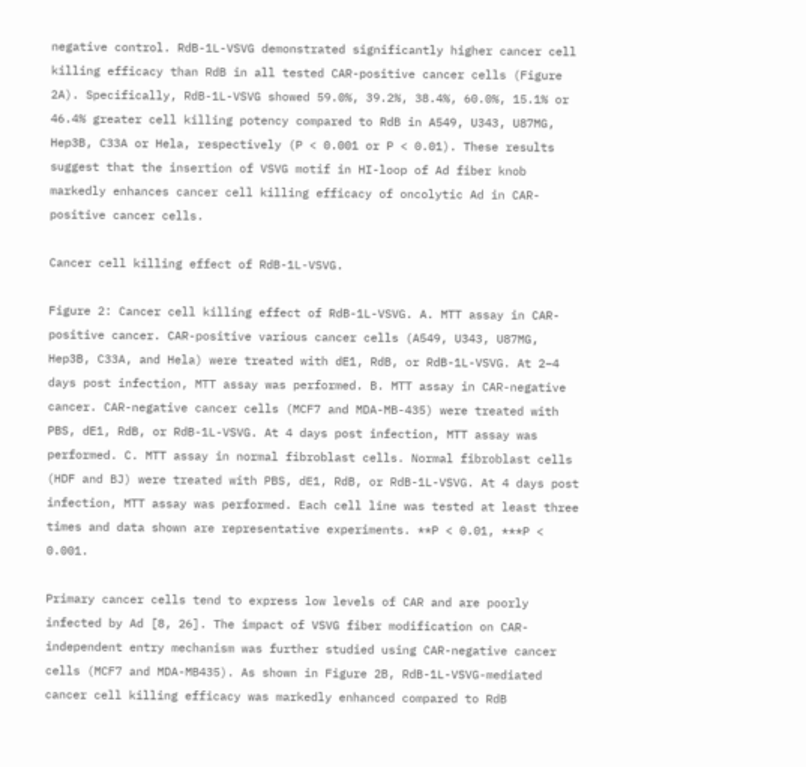negative control. RdB-1L-VSVG demonstrated significantly higher cancer cell killing efficacy than RdB in all tested CAR-positive cancer cells (Figure 2A). Specifically, RdB-1L-VSVG showed 59.0%, 39.2%, 38.4%, 60.0%, 15.1% or 46.4% greater cell killing potency compared to RdB in A549, U343, U87MG, Hep3B, C33A or Hela, respectively (P < 0.001 or P < 0.01). These results suggest that the insertion of VSVG motif in HI-loop of Ad fiber knob markedly enhances cancer cell killing efficacy of oncolytic Ad in CAR-positive cancer cells.

Cancer cell killing effect of RdB-1L-VSVG.

Figure 2: Cancer cell killing effect of RdB-1L-VSVG. A. MTT assay in CAR-positive cancer. CAR-positive various cancer cells (A549, U343, U87MG, Hep3B, C33A, and Hela) were treated with dE1, RdB, or RdB-1L-VSVG. At 2–4 days post infection, MTT assay was performed. B. MTT assay in CAR-negative cancer. CAR-negative cancer cells (MCF7 and MDA-MB-435) were treated with PBS, dE1, RdB, or RdB-1L-VSVG. At 4 days post infection, MTT assay was performed. C. MTT assay in normal fibroblast cells. Normal fibroblast cells (HDF and BJ) were treated with PBS, dE1, RdB, or RdB-1L-VSVG. At 4 days post infection, MTT assay was performed. Each cell line was tested at least three times and data shown are representative experiments. **P < 0.01, ***P < 0.001.

Primary cancer cells tend to express low levels of CAR and are poorly infected by Ad [8, 26]. The impact of VSVG fiber modification on CAR-independent entry mechanism was further studied using CAR-negative cancer cells (MCF7 and MDA-MB435). As shown in Figure 2B, RdB-1L-VSVG-mediated cancer cell killing efficacy was markedly enhanced compared to RdB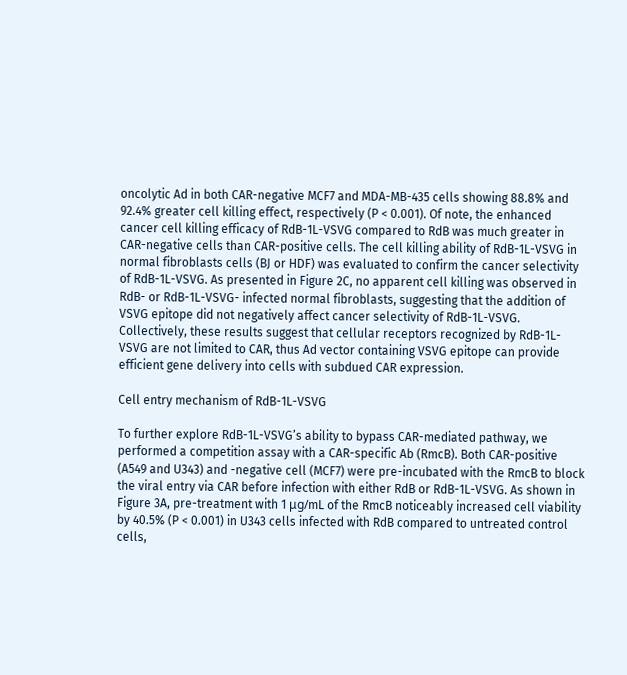oncolytic Ad in both CAR-negative MCF7 and MDA-MB-435 cells showing 88.8% and 92.4% greater cell killing effect, respectively (P < 0.001). Of note, the enhanced cancer cell killing efficacy of RdB-1L-VSVG compared to RdB was much greater in CAR-negative cells than CAR-positive cells. The cell killing ability of RdB-1L-VSVG in normal fibroblasts cells (BJ or HDF) was evaluated to confirm the cancer selectivity of RdB-1L-VSVG. As presented in Figure 2C, no apparent cell killing was observed in RdB- or RdB-1L-VSVG- infected normal fibroblasts, suggesting that the addition of VSVG epitope did not negatively affect cancer selectivity of RdB-1L-VSVG. Collectively, these results suggest that cellular receptors recognized by RdB-1L-VSVG are not limited to CAR, thus Ad vector containing VSVG epitope can provide efficient gene delivery into cells with subdued CAR expression.

Cell entry mechanism of RdB-1L-VSVG

To further explore RdB-1L-VSVG’s ability to bypass CAR-mediated pathway, we performed a competition assay with a CAR-specific Ab (RmcB). Both CAR-positive (A549 and U343) and -negative cell (MCF7) were pre-incubated with the RmcB to block the viral entry via CAR before infection with either RdB or RdB-1L-VSVG. As shown in Figure 3A, pre-treatment with 1 μg/mL of the RmcB noticeably increased cell viability by 40.5% (P < 0.001) in U343 cells infected with RdB compared to untreated control cells,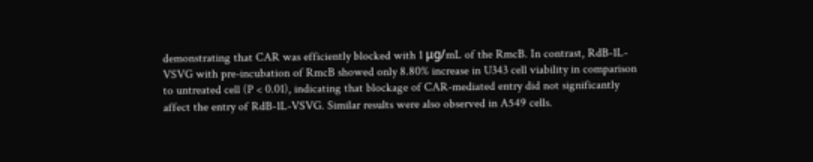demonstrating that CAR was efficiently blocked with 1 μg/mL of the RmcB. In contrast, RdB-1L-VSVG with pre-incubation of RmcB showed only 8.80% increase in U343 cell viability in comparison to untreated cell (P < 0.01), indicating that blockage of CAR-mediated entry did not significantly affect the entry of RdB-1L-VSVG. Similar results were also observed in A549 cells.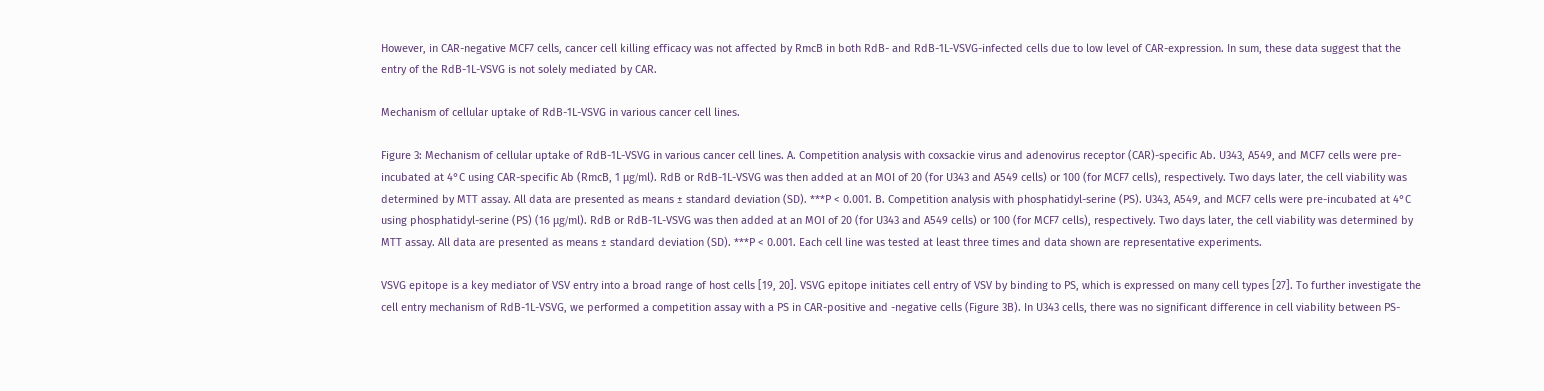However, in CAR-negative MCF7 cells, cancer cell killing efficacy was not affected by RmcB in both RdB- and RdB-1L-VSVG-infected cells due to low level of CAR-expression. In sum, these data suggest that the entry of the RdB-1L-VSVG is not solely mediated by CAR.

Mechanism of cellular uptake of RdB-1L-VSVG in various cancer cell lines.

Figure 3: Mechanism of cellular uptake of RdB-1L-VSVG in various cancer cell lines. A. Competition analysis with coxsackie virus and adenovirus receptor (CAR)-specific Ab. U343, A549, and MCF7 cells were pre-incubated at 4°C using CAR-specific Ab (RmcB, 1 μg/ml). RdB or RdB-1L-VSVG was then added at an MOI of 20 (for U343 and A549 cells) or 100 (for MCF7 cells), respectively. Two days later, the cell viability was determined by MTT assay. All data are presented as means ± standard deviation (SD). ***P < 0.001. B. Competition analysis with phosphatidyl-serine (PS). U343, A549, and MCF7 cells were pre-incubated at 4°C using phosphatidyl-serine (PS) (16 μg/ml). RdB or RdB-1L-VSVG was then added at an MOI of 20 (for U343 and A549 cells) or 100 (for MCF7 cells), respectively. Two days later, the cell viability was determined by MTT assay. All data are presented as means ± standard deviation (SD). ***P < 0.001. Each cell line was tested at least three times and data shown are representative experiments.

VSVG epitope is a key mediator of VSV entry into a broad range of host cells [19, 20]. VSVG epitope initiates cell entry of VSV by binding to PS, which is expressed on many cell types [27]. To further investigate the cell entry mechanism of RdB-1L-VSVG, we performed a competition assay with a PS in CAR-positive and -negative cells (Figure 3B). In U343 cells, there was no significant difference in cell viability between PS-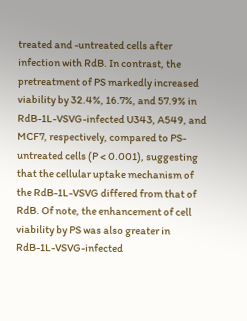treated and -untreated cells after infection with RdB. In contrast, the pretreatment of PS markedly increased viability by 32.4%, 16.7%, and 57.9% in RdB-1L-VSVG-infected U343, A549, and MCF7, respectively, compared to PS-untreated cells (P < 0.001), suggesting that the cellular uptake mechanism of the RdB-1L-VSVG differed from that of RdB. Of note, the enhancement of cell viability by PS was also greater in RdB-1L-VSVG-infected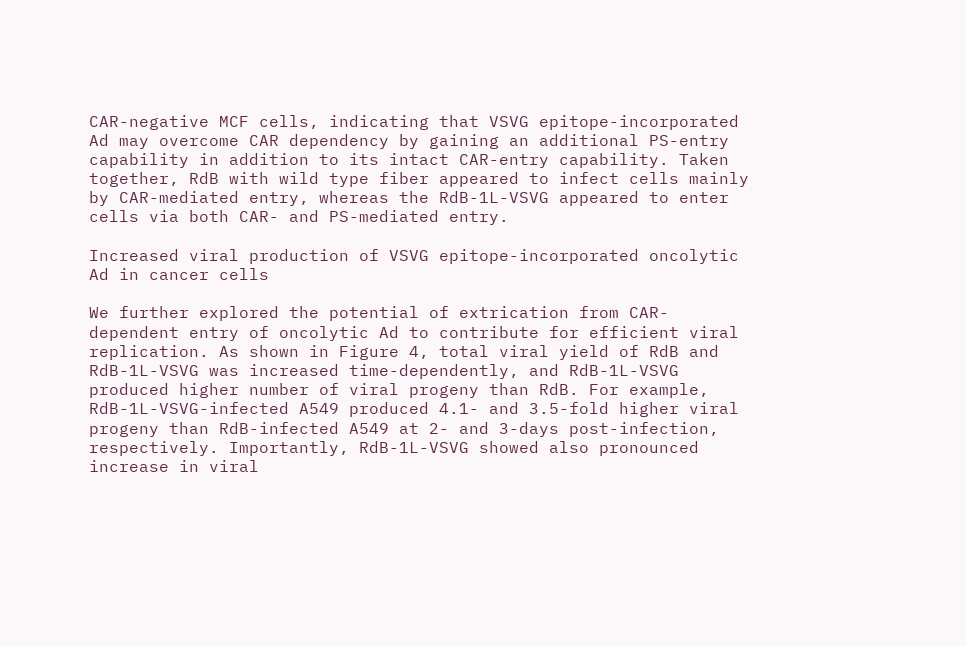CAR-negative MCF cells, indicating that VSVG epitope-incorporated Ad may overcome CAR dependency by gaining an additional PS-entry capability in addition to its intact CAR-entry capability. Taken together, RdB with wild type fiber appeared to infect cells mainly by CAR-mediated entry, whereas the RdB-1L-VSVG appeared to enter cells via both CAR- and PS-mediated entry.

Increased viral production of VSVG epitope-incorporated oncolytic Ad in cancer cells

We further explored the potential of extrication from CAR-dependent entry of oncolytic Ad to contribute for efficient viral replication. As shown in Figure 4, total viral yield of RdB and RdB-1L-VSVG was increased time-dependently, and RdB-1L-VSVG produced higher number of viral progeny than RdB. For example, RdB-1L-VSVG-infected A549 produced 4.1- and 3.5-fold higher viral progeny than RdB-infected A549 at 2- and 3-days post-infection, respectively. Importantly, RdB-1L-VSVG showed also pronounced increase in viral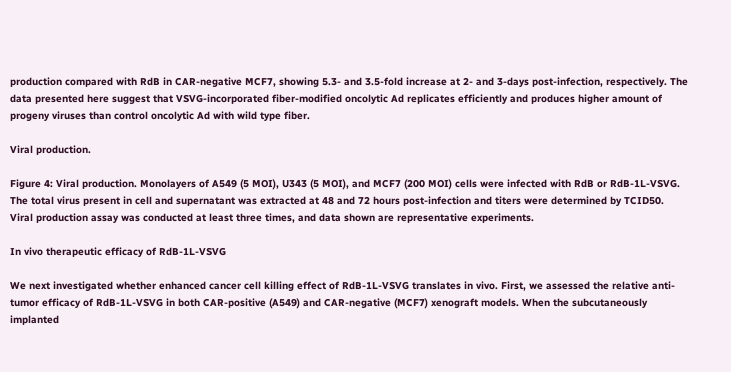production compared with RdB in CAR-negative MCF7, showing 5.3- and 3.5-fold increase at 2- and 3-days post-infection, respectively. The data presented here suggest that VSVG-incorporated fiber-modified oncolytic Ad replicates efficiently and produces higher amount of progeny viruses than control oncolytic Ad with wild type fiber.

Viral production.

Figure 4: Viral production. Monolayers of A549 (5 MOI), U343 (5 MOI), and MCF7 (200 MOI) cells were infected with RdB or RdB-1L-VSVG. The total virus present in cell and supernatant was extracted at 48 and 72 hours post-infection and titers were determined by TCID50. Viral production assay was conducted at least three times, and data shown are representative experiments.

In vivo therapeutic efficacy of RdB-1L-VSVG

We next investigated whether enhanced cancer cell killing effect of RdB-1L-VSVG translates in vivo. First, we assessed the relative anti-tumor efficacy of RdB-1L-VSVG in both CAR-positive (A549) and CAR-negative (MCF7) xenograft models. When the subcutaneously implanted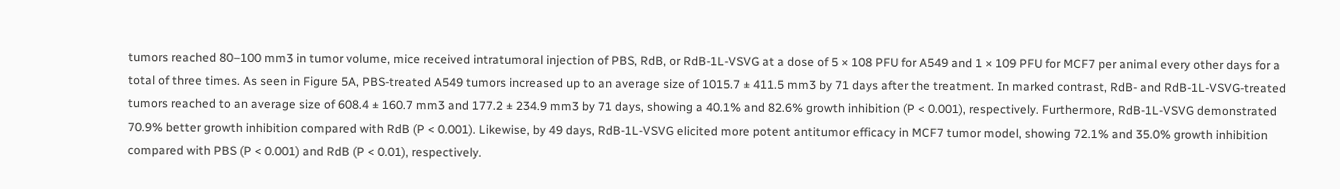tumors reached 80–100 mm3 in tumor volume, mice received intratumoral injection of PBS, RdB, or RdB-1L-VSVG at a dose of 5 × 108 PFU for A549 and 1 × 109 PFU for MCF7 per animal every other days for a total of three times. As seen in Figure 5A, PBS-treated A549 tumors increased up to an average size of 1015.7 ± 411.5 mm3 by 71 days after the treatment. In marked contrast, RdB- and RdB-1L-VSVG-treated tumors reached to an average size of 608.4 ± 160.7 mm3 and 177.2 ± 234.9 mm3 by 71 days, showing a 40.1% and 82.6% growth inhibition (P < 0.001), respectively. Furthermore, RdB-1L-VSVG demonstrated 70.9% better growth inhibition compared with RdB (P < 0.001). Likewise, by 49 days, RdB-1L-VSVG elicited more potent antitumor efficacy in MCF7 tumor model, showing 72.1% and 35.0% growth inhibition compared with PBS (P < 0.001) and RdB (P < 0.01), respectively.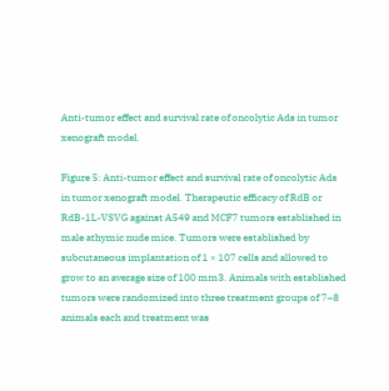Anti-tumor effect and survival rate of oncolytic Ads in tumor xenograft model.

Figure 5: Anti-tumor effect and survival rate of oncolytic Ads in tumor xenograft model. Therapeutic efficacy of RdB or RdB-1L-VSVG against A549 and MCF7 tumors established in male athymic nude mice. Tumors were established by subcutaneous implantation of 1 × 107 cells and allowed to grow to an average size of 100 mm3. Animals with established tumors were randomized into three treatment groups of 7–8 animals each and treatment was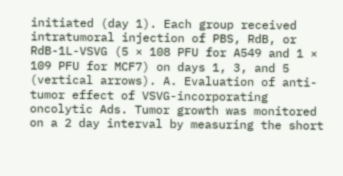initiated (day 1). Each group received intratumoral injection of PBS, RdB, or RdB-1L-VSVG (5 × 108 PFU for A549 and 1 × 109 PFU for MCF7) on days 1, 3, and 5 (vertical arrows). A. Evaluation of anti-tumor effect of VSVG-incorporating oncolytic Ads. Tumor growth was monitored on a 2 day interval by measuring the short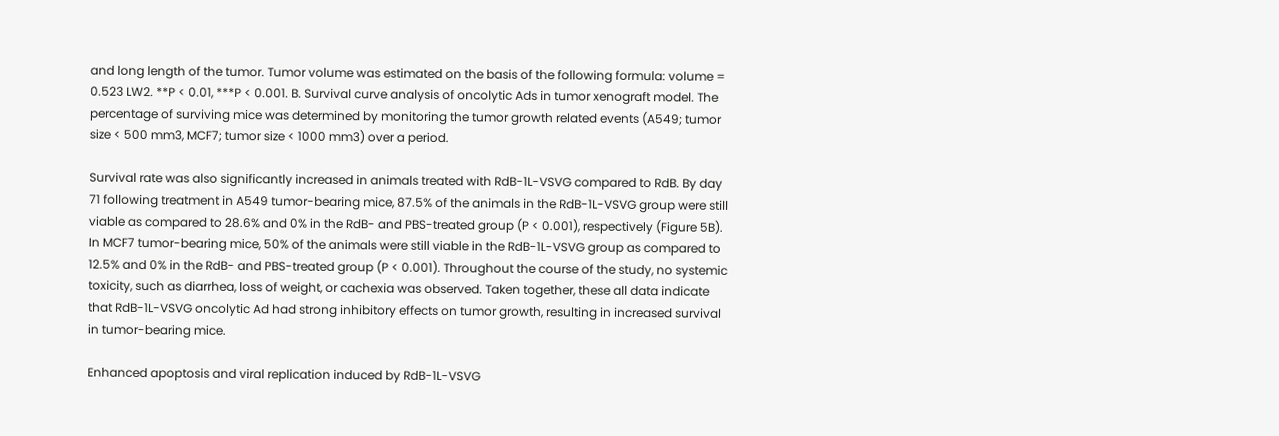and long length of the tumor. Tumor volume was estimated on the basis of the following formula: volume = 0.523 LW2. **P < 0.01, ***P < 0.001. B. Survival curve analysis of oncolytic Ads in tumor xenograft model. The percentage of surviving mice was determined by monitoring the tumor growth related events (A549; tumor size < 500 mm3, MCF7; tumor size < 1000 mm3) over a period.

Survival rate was also significantly increased in animals treated with RdB-1L-VSVG compared to RdB. By day 71 following treatment in A549 tumor-bearing mice, 87.5% of the animals in the RdB-1L-VSVG group were still viable as compared to 28.6% and 0% in the RdB- and PBS-treated group (P < 0.001), respectively (Figure 5B). In MCF7 tumor-bearing mice, 50% of the animals were still viable in the RdB-1L-VSVG group as compared to 12.5% and 0% in the RdB- and PBS-treated group (P < 0.001). Throughout the course of the study, no systemic toxicity, such as diarrhea, loss of weight, or cachexia was observed. Taken together, these all data indicate that RdB-1L-VSVG oncolytic Ad had strong inhibitory effects on tumor growth, resulting in increased survival in tumor-bearing mice.

Enhanced apoptosis and viral replication induced by RdB-1L-VSVG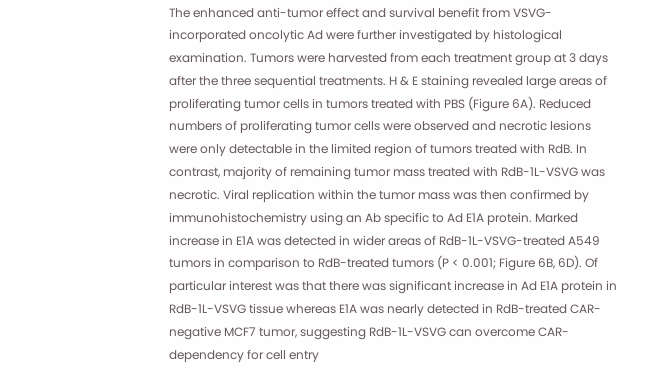The enhanced anti-tumor effect and survival benefit from VSVG-incorporated oncolytic Ad were further investigated by histological examination. Tumors were harvested from each treatment group at 3 days after the three sequential treatments. H & E staining revealed large areas of proliferating tumor cells in tumors treated with PBS (Figure 6A). Reduced numbers of proliferating tumor cells were observed and necrotic lesions were only detectable in the limited region of tumors treated with RdB. In contrast, majority of remaining tumor mass treated with RdB-1L-VSVG was necrotic. Viral replication within the tumor mass was then confirmed by immunohistochemistry using an Ab specific to Ad E1A protein. Marked increase in E1A was detected in wider areas of RdB-1L-VSVG-treated A549 tumors in comparison to RdB-treated tumors (P < 0.001; Figure 6B, 6D). Of particular interest was that there was significant increase in Ad E1A protein in RdB-1L-VSVG tissue whereas E1A was nearly detected in RdB-treated CAR-negative MCF7 tumor, suggesting RdB-1L-VSVG can overcome CAR-dependency for cell entry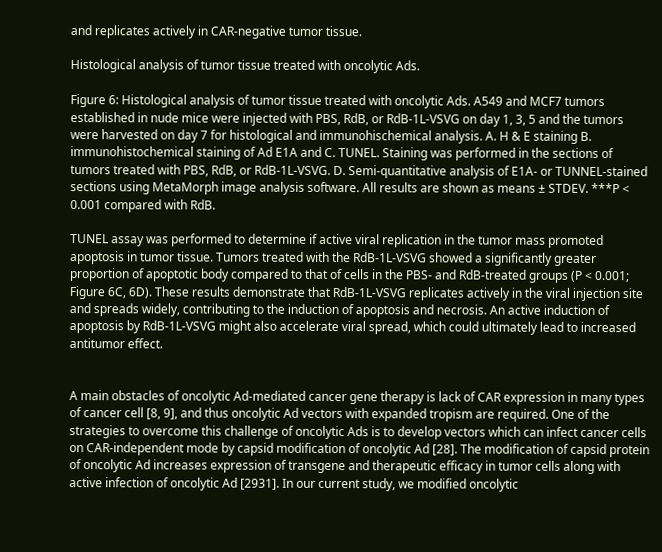and replicates actively in CAR-negative tumor tissue.

Histological analysis of tumor tissue treated with oncolytic Ads.

Figure 6: Histological analysis of tumor tissue treated with oncolytic Ads. A549 and MCF7 tumors established in nude mice were injected with PBS, RdB, or RdB-1L-VSVG on day 1, 3, 5 and the tumors were harvested on day 7 for histological and immunohischemical analysis. A. H & E staining B. immunohistochemical staining of Ad E1A and C. TUNEL. Staining was performed in the sections of tumors treated with PBS, RdB, or RdB-1L-VSVG. D. Semi-quantitative analysis of E1A- or TUNNEL-stained sections using MetaMorph image analysis software. All results are shown as means ± STDEV. ***P < 0.001 compared with RdB.

TUNEL assay was performed to determine if active viral replication in the tumor mass promoted apoptosis in tumor tissue. Tumors treated with the RdB-1L-VSVG showed a significantly greater proportion of apoptotic body compared to that of cells in the PBS- and RdB-treated groups (P < 0.001; Figure 6C, 6D). These results demonstrate that RdB-1L-VSVG replicates actively in the viral injection site and spreads widely, contributing to the induction of apoptosis and necrosis. An active induction of apoptosis by RdB-1L-VSVG might also accelerate viral spread, which could ultimately lead to increased antitumor effect.


A main obstacles of oncolytic Ad-mediated cancer gene therapy is lack of CAR expression in many types of cancer cell [8, 9], and thus oncolytic Ad vectors with expanded tropism are required. One of the strategies to overcome this challenge of oncolytic Ads is to develop vectors which can infect cancer cells on CAR-independent mode by capsid modification of oncolytic Ad [28]. The modification of capsid protein of oncolytic Ad increases expression of transgene and therapeutic efficacy in tumor cells along with active infection of oncolytic Ad [2931]. In our current study, we modified oncolytic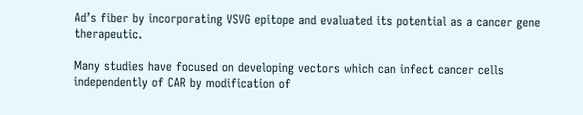Ad’s fiber by incorporating VSVG epitope and evaluated its potential as a cancer gene therapeutic.

Many studies have focused on developing vectors which can infect cancer cells independently of CAR by modification of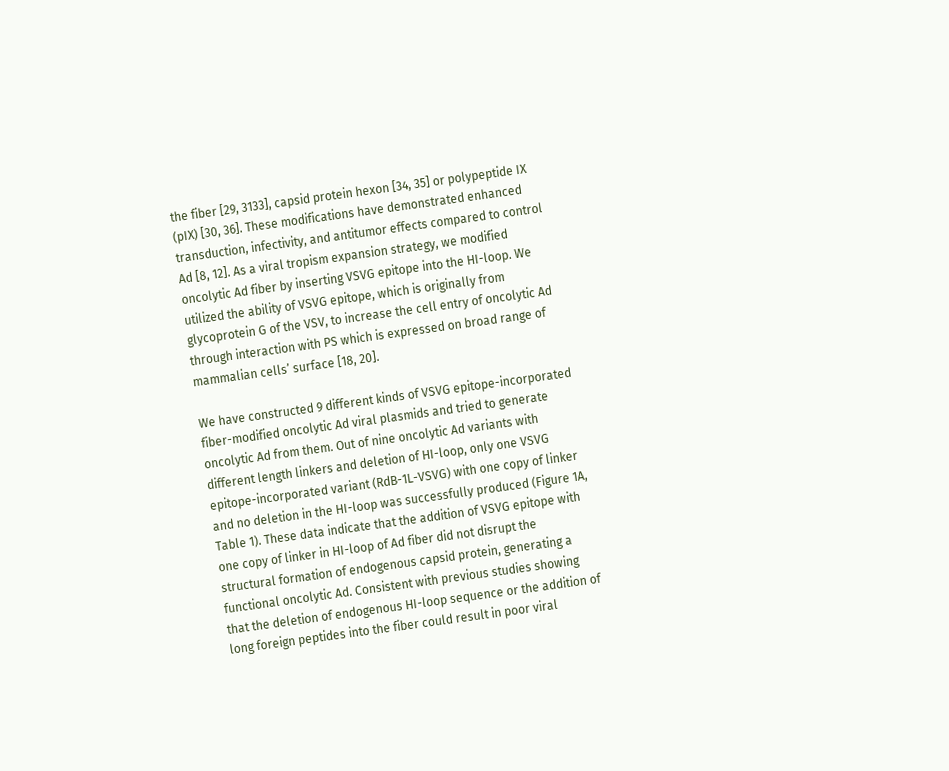the fiber [29, 3133], capsid protein hexon [34, 35] or polypeptide IX (pIX) [30, 36]. These modifications have demonstrated enhanced transduction, infectivity, and antitumor effects compared to control Ad [8, 12]. As a viral tropism expansion strategy, we modified oncolytic Ad fiber by inserting VSVG epitope into the HI-loop. We utilized the ability of VSVG epitope, which is originally from glycoprotein G of the VSV, to increase the cell entry of oncolytic Ad through interaction with PS which is expressed on broad range of mammalian cells’ surface [18, 20].

We have constructed 9 different kinds of VSVG epitope-incorporated fiber-modified oncolytic Ad viral plasmids and tried to generate oncolytic Ad from them. Out of nine oncolytic Ad variants with different length linkers and deletion of HI-loop, only one VSVG epitope-incorporated variant (RdB-1L-VSVG) with one copy of linker and no deletion in the HI-loop was successfully produced (Figure 1A, Table 1). These data indicate that the addition of VSVG epitope with one copy of linker in HI-loop of Ad fiber did not disrupt the structural formation of endogenous capsid protein, generating a functional oncolytic Ad. Consistent with previous studies showing that the deletion of endogenous HI-loop sequence or the addition of long foreign peptides into the fiber could result in poor viral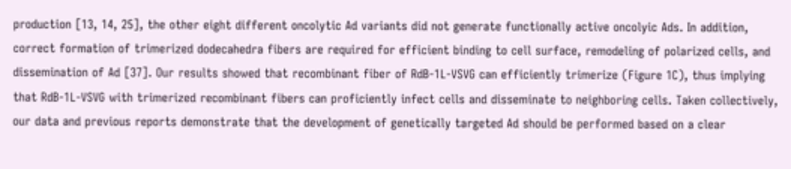production [13, 14, 25], the other eight different oncolytic Ad variants did not generate functionally active oncolyic Ads. In addition, correct formation of trimerized dodecahedra fibers are required for efficient binding to cell surface, remodeling of polarized cells, and dissemination of Ad [37]. Our results showed that recombinant fiber of RdB-1L-VSVG can efficiently trimerize (Figure 1C), thus implying that RdB-1L-VSVG with trimerized recombinant fibers can proficiently infect cells and disseminate to neighboring cells. Taken collectively, our data and previous reports demonstrate that the development of genetically targeted Ad should be performed based on a clear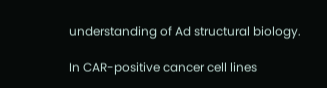understanding of Ad structural biology.

In CAR-positive cancer cell lines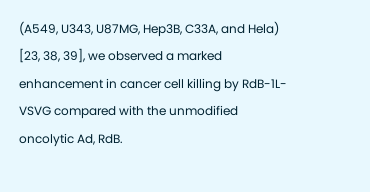(A549, U343, U87MG, Hep3B, C33A, and Hela) [23, 38, 39], we observed a marked enhancement in cancer cell killing by RdB-1L-VSVG compared with the unmodified oncolytic Ad, RdB.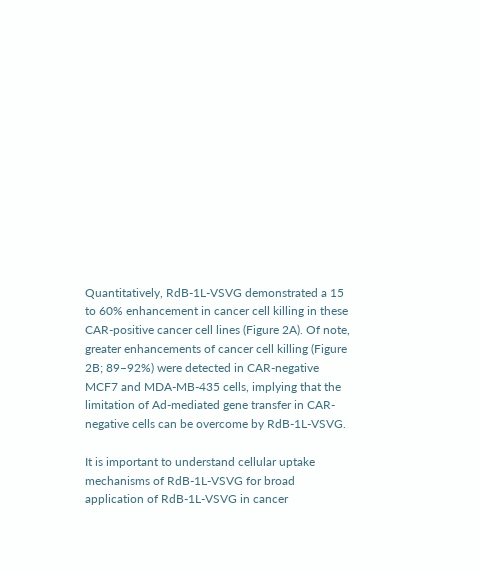Quantitatively, RdB-1L-VSVG demonstrated a 15 to 60% enhancement in cancer cell killing in these CAR-positive cancer cell lines (Figure 2A). Of note, greater enhancements of cancer cell killing (Figure 2B; 89–92%) were detected in CAR-negative MCF7 and MDA-MB-435 cells, implying that the limitation of Ad-mediated gene transfer in CAR-negative cells can be overcome by RdB-1L-VSVG.

It is important to understand cellular uptake mechanisms of RdB-1L-VSVG for broad application of RdB-1L-VSVG in cancer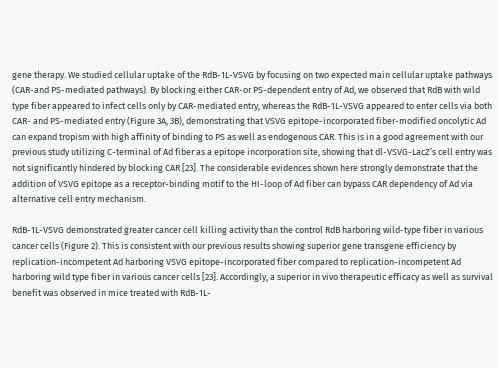gene therapy. We studied cellular uptake of the RdB-1L-VSVG by focusing on two expected main cellular uptake pathways (CAR-and PS-mediated pathways). By blocking either CAR-or PS-dependent entry of Ad, we observed that RdB with wild type fiber appeared to infect cells only by CAR-mediated entry, whereas the RdB-1L-VSVG appeared to enter cells via both CAR- and PS-mediated entry (Figure 3A, 3B), demonstrating that VSVG epitope-incorporated fiber-modified oncolytic Ad can expand tropism with high affinity of binding to PS as well as endogenous CAR. This is in a good agreement with our previous study utilizing C-terminal of Ad fiber as a epitope incorporation site, showing that dl-VSVG-LacZ’s cell entry was not significantly hindered by blocking CAR [23]. The considerable evidences shown here strongly demonstrate that the addition of VSVG epitope as a receptor-binding motif to the HI-loop of Ad fiber can bypass CAR dependency of Ad via alternative cell entry mechanism.

RdB-1L-VSVG demonstrated greater cancer cell killing activity than the control RdB harboring wild-type fiber in various cancer cells (Figure 2). This is consistent with our previous results showing superior gene transgene efficiency by replication-incompetent Ad harboring VSVG epitope-incorporated fiber compared to replication-incompetent Ad harboring wild type fiber in various cancer cells [23]. Accordingly, a superior in vivo therapeutic efficacy as well as survival benefit was observed in mice treated with RdB-1L-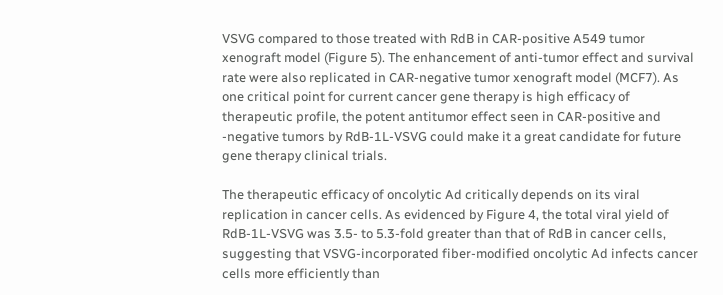VSVG compared to those treated with RdB in CAR-positive A549 tumor xenograft model (Figure 5). The enhancement of anti-tumor effect and survival rate were also replicated in CAR-negative tumor xenograft model (MCF7). As one critical point for current cancer gene therapy is high efficacy of therapeutic profile, the potent antitumor effect seen in CAR-positive and -negative tumors by RdB-1L-VSVG could make it a great candidate for future gene therapy clinical trials.

The therapeutic efficacy of oncolytic Ad critically depends on its viral replication in cancer cells. As evidenced by Figure 4, the total viral yield of RdB-1L-VSVG was 3.5- to 5.3-fold greater than that of RdB in cancer cells, suggesting that VSVG-incorporated fiber-modified oncolytic Ad infects cancer cells more efficiently than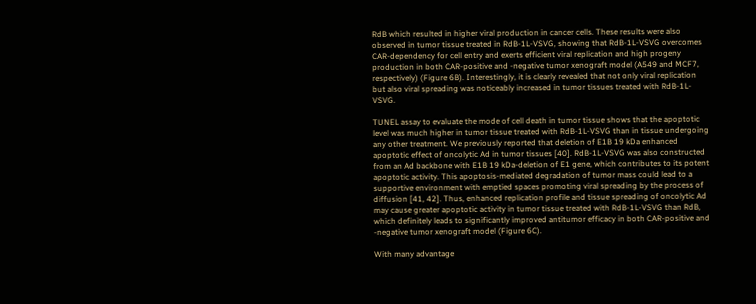RdB which resulted in higher viral production in cancer cells. These results were also observed in tumor tissue treated in RdB-1L-VSVG, showing that RdB-1L-VSVG overcomes CAR-dependency for cell entry and exerts efficient viral replication and high progeny production in both CAR-positive and -negative tumor xenograft model (A549 and MCF7, respectively) (Figure 6B). Interestingly, it is clearly revealed that not only viral replication but also viral spreading was noticeably increased in tumor tissues treated with RdB-1L-VSVG.

TUNEL assay to evaluate the mode of cell death in tumor tissue shows that the apoptotic level was much higher in tumor tissue treated with RdB-1L-VSVG than in tissue undergoing any other treatment. We previously reported that deletion of E1B 19 kDa enhanced apoptotic effect of oncolytic Ad in tumor tissues [40]. RdB-1L-VSVG was also constructed from an Ad backbone with E1B 19 kDa-deletion of E1 gene, which contributes to its potent apoptotic activity. This apoptosis-mediated degradation of tumor mass could lead to a supportive environment with emptied spaces promoting viral spreading by the process of diffusion [41, 42]. Thus, enhanced replication profile and tissue spreading of oncolytic Ad may cause greater apoptotic activity in tumor tissue treated with RdB-1L-VSVG than RdB, which definitely leads to significantly improved antitumor efficacy in both CAR-positive and -negative tumor xenograft model (Figure 6C).

With many advantage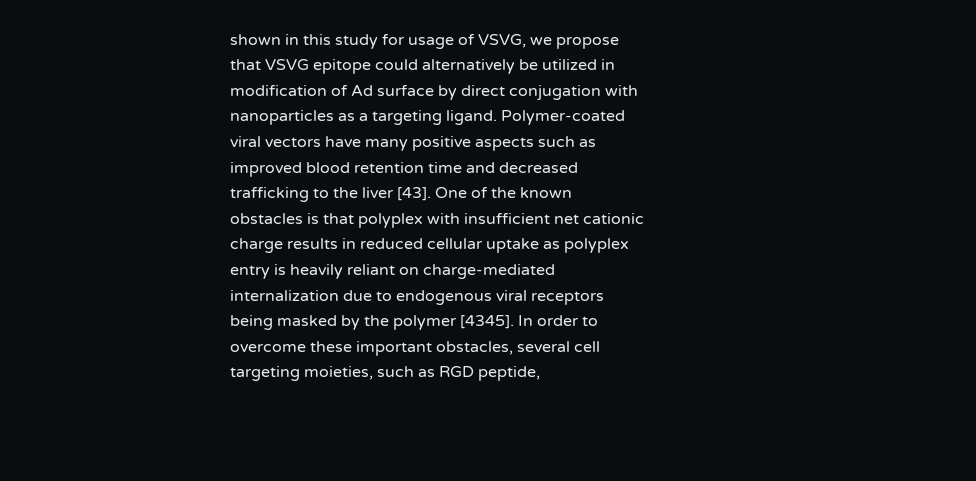shown in this study for usage of VSVG, we propose that VSVG epitope could alternatively be utilized in modification of Ad surface by direct conjugation with nanoparticles as a targeting ligand. Polymer-coated viral vectors have many positive aspects such as improved blood retention time and decreased trafficking to the liver [43]. One of the known obstacles is that polyplex with insufficient net cationic charge results in reduced cellular uptake as polyplex entry is heavily reliant on charge-mediated internalization due to endogenous viral receptors being masked by the polymer [4345]. In order to overcome these important obstacles, several cell targeting moieties, such as RGD peptide,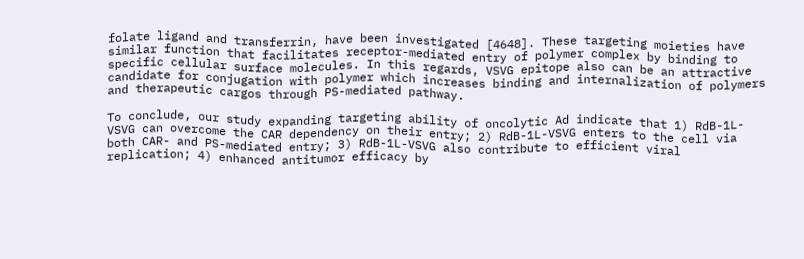folate ligand and transferrin, have been investigated [4648]. These targeting moieties have similar function that facilitates receptor-mediated entry of polymer complex by binding to specific cellular surface molecules. In this regards, VSVG epitope also can be an attractive candidate for conjugation with polymer which increases binding and internalization of polymers and therapeutic cargos through PS-mediated pathway.

To conclude, our study expanding targeting ability of oncolytic Ad indicate that 1) RdB-1L-VSVG can overcome the CAR dependency on their entry; 2) RdB-1L-VSVG enters to the cell via both CAR- and PS-mediated entry; 3) RdB-1L-VSVG also contribute to efficient viral replication; 4) enhanced antitumor efficacy by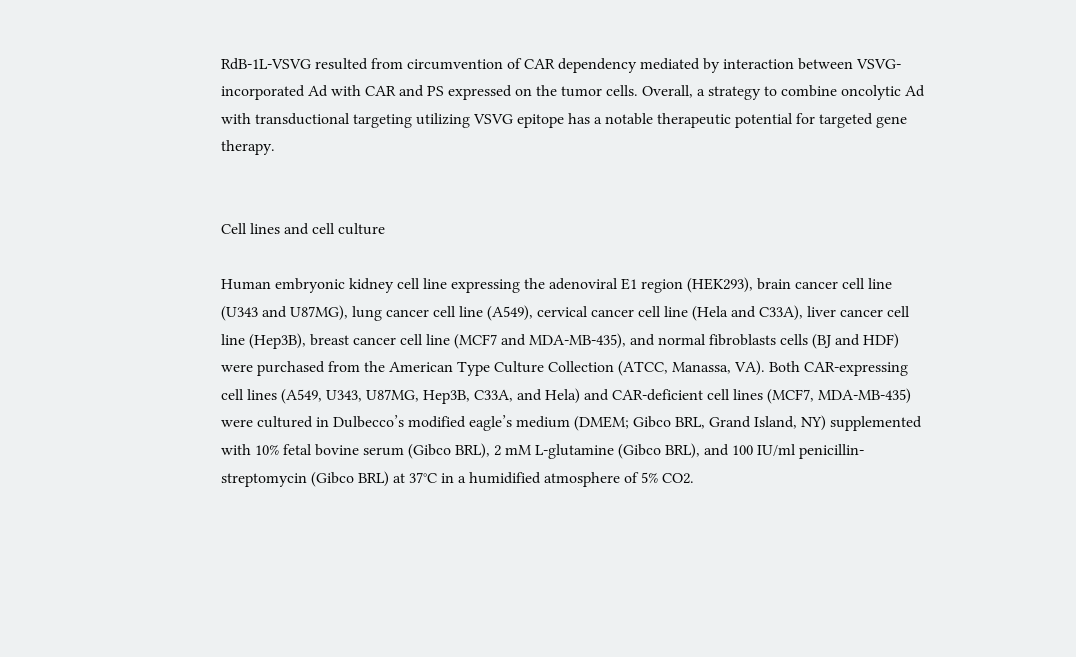RdB-1L-VSVG resulted from circumvention of CAR dependency mediated by interaction between VSVG-incorporated Ad with CAR and PS expressed on the tumor cells. Overall, a strategy to combine oncolytic Ad with transductional targeting utilizing VSVG epitope has a notable therapeutic potential for targeted gene therapy.


Cell lines and cell culture

Human embryonic kidney cell line expressing the adenoviral E1 region (HEK293), brain cancer cell line (U343 and U87MG), lung cancer cell line (A549), cervical cancer cell line (Hela and C33A), liver cancer cell line (Hep3B), breast cancer cell line (MCF7 and MDA-MB-435), and normal fibroblasts cells (BJ and HDF) were purchased from the American Type Culture Collection (ATCC, Manassa, VA). Both CAR-expressing cell lines (A549, U343, U87MG, Hep3B, C33A, and Hela) and CAR-deficient cell lines (MCF7, MDA-MB-435) were cultured in Dulbecco’s modified eagle’s medium (DMEM; Gibco BRL, Grand Island, NY) supplemented with 10% fetal bovine serum (Gibco BRL), 2 mM L-glutamine (Gibco BRL), and 100 IU/ml penicillin-streptomycin (Gibco BRL) at 37°C in a humidified atmosphere of 5% CO2.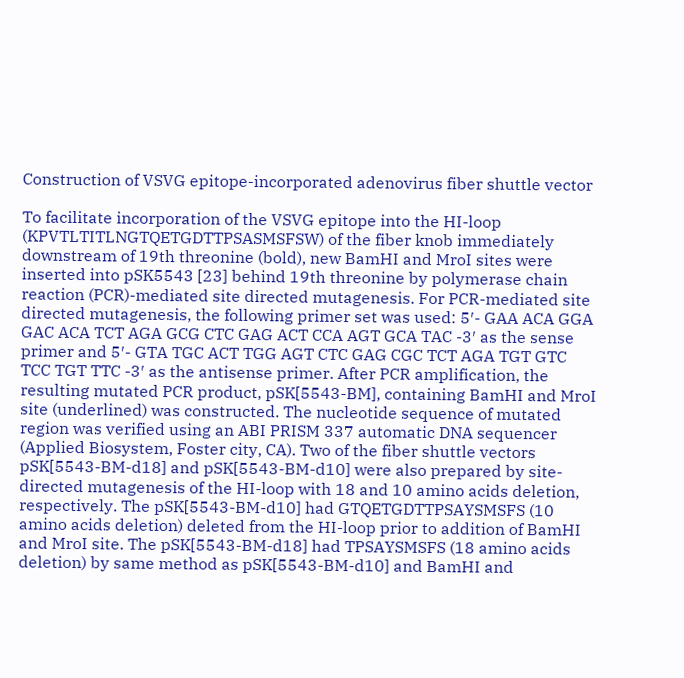Construction of VSVG epitope-incorporated adenovirus fiber shuttle vector

To facilitate incorporation of the VSVG epitope into the HI-loop (KPVTLTITLNGTQETGDTTPSASMSFSW) of the fiber knob immediately downstream of 19th threonine (bold), new BamHI and MroI sites were inserted into pSK5543 [23] behind 19th threonine by polymerase chain reaction (PCR)-mediated site directed mutagenesis. For PCR-mediated site directed mutagenesis, the following primer set was used: 5′- GAA ACA GGA GAC ACA TCT AGA GCG CTC GAG ACT CCA AGT GCA TAC -3′ as the sense primer and 5′- GTA TGC ACT TGG AGT CTC GAG CGC TCT AGA TGT GTC TCC TGT TTC -3′ as the antisense primer. After PCR amplification, the resulting mutated PCR product, pSK[5543-BM], containing BamHI and MroI site (underlined) was constructed. The nucleotide sequence of mutated region was verified using an ABI PRISM 337 automatic DNA sequencer (Applied Biosystem, Foster city, CA). Two of the fiber shuttle vectors pSK[5543-BM-d18] and pSK[5543-BM-d10] were also prepared by site-directed mutagenesis of the HI-loop with 18 and 10 amino acids deletion, respectively. The pSK[5543-BM-d10] had GTQETGDTTPSAYSMSFS (10 amino acids deletion) deleted from the HI-loop prior to addition of BamHI and MroI site. The pSK[5543-BM-d18] had TPSAYSMSFS (18 amino acids deletion) by same method as pSK[5543-BM-d10] and BamHI and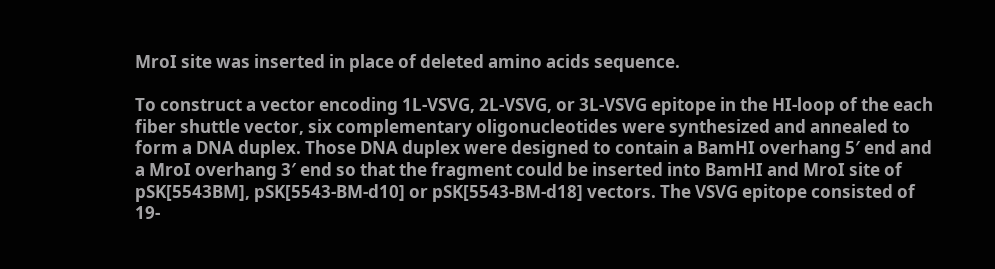MroI site was inserted in place of deleted amino acids sequence.

To construct a vector encoding 1L-VSVG, 2L-VSVG, or 3L-VSVG epitope in the HI-loop of the each fiber shuttle vector, six complementary oligonucleotides were synthesized and annealed to form a DNA duplex. Those DNA duplex were designed to contain a BamHI overhang 5′ end and a MroI overhang 3′ end so that the fragment could be inserted into BamHI and MroI site of pSK[5543BM], pSK[5543-BM-d10] or pSK[5543-BM-d18] vectors. The VSVG epitope consisted of 19-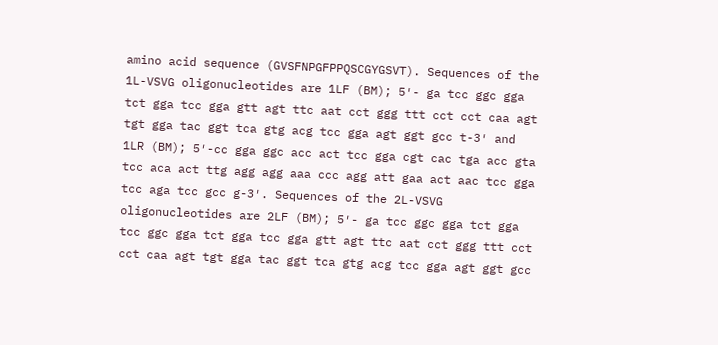amino acid sequence (GVSFNPGFPPQSCGYGSVT). Sequences of the 1L-VSVG oligonucleotides are 1LF (BM); 5′- ga tcc ggc gga tct gga tcc gga gtt agt ttc aat cct ggg ttt cct cct caa agt tgt gga tac ggt tca gtg acg tcc gga agt ggt gcc t-3′ and 1LR (BM); 5′-cc gga ggc acc act tcc gga cgt cac tga acc gta tcc aca act ttg agg agg aaa ccc agg att gaa act aac tcc gga tcc aga tcc gcc g-3′. Sequences of the 2L-VSVG oligonucleotides are 2LF (BM); 5′- ga tcc ggc gga tct gga tcc ggc gga tct gga tcc gga gtt agt ttc aat cct ggg ttt cct cct caa agt tgt gga tac ggt tca gtg acg tcc gga agt ggt gcc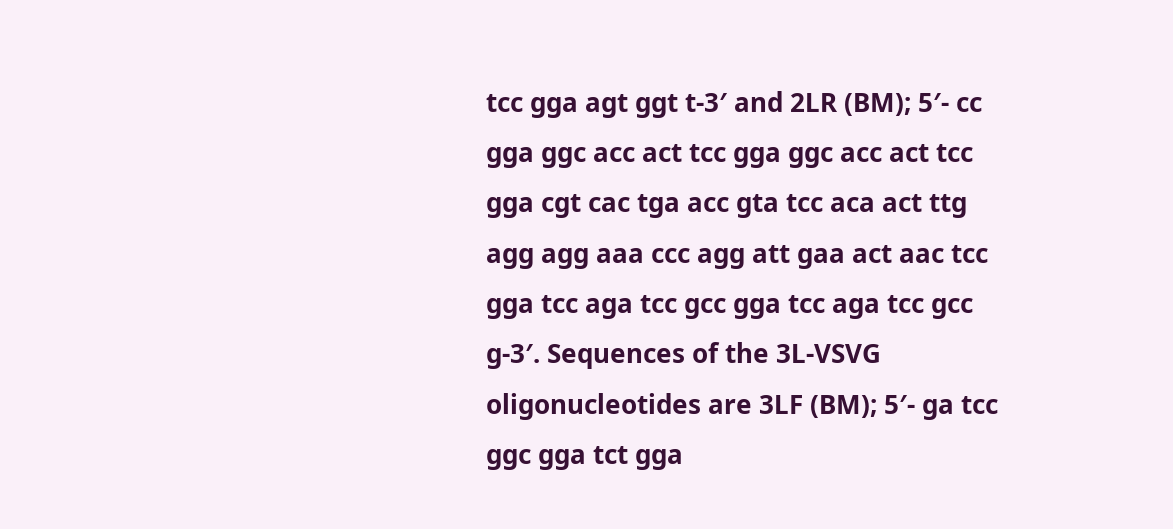tcc gga agt ggt t-3′ and 2LR (BM); 5′- cc gga ggc acc act tcc gga ggc acc act tcc gga cgt cac tga acc gta tcc aca act ttg agg agg aaa ccc agg att gaa act aac tcc gga tcc aga tcc gcc gga tcc aga tcc gcc g-3′. Sequences of the 3L-VSVG oligonucleotides are 3LF (BM); 5′- ga tcc ggc gga tct gga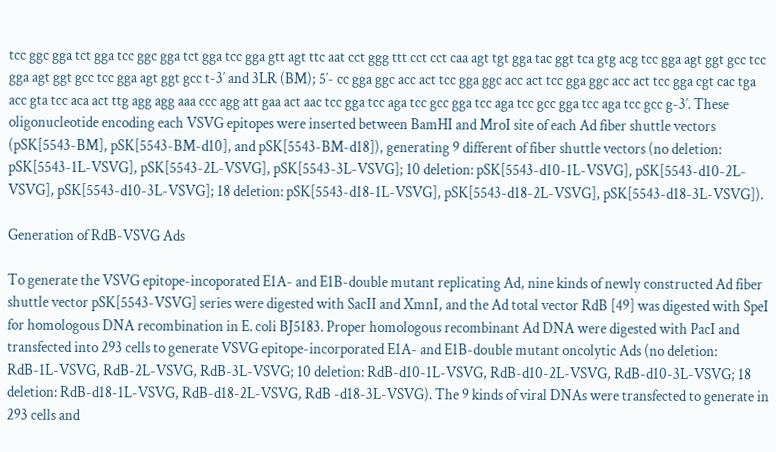tcc ggc gga tct gga tcc ggc gga tct gga tcc gga gtt agt ttc aat cct ggg ttt cct cct caa agt tgt gga tac ggt tca gtg acg tcc gga agt ggt gcc tcc gga agt ggt gcc tcc gga agt ggt gcc t-3′ and 3LR (BM); 5′- cc gga ggc acc act tcc gga ggc acc act tcc gga ggc acc act tcc gga cgt cac tga acc gta tcc aca act ttg agg agg aaa ccc agg att gaa act aac tcc gga tcc aga tcc gcc gga tcc aga tcc gcc gga tcc aga tcc gcc g-3′. These oligonucleotide encoding each VSVG epitopes were inserted between BamHI and MroI site of each Ad fiber shuttle vectors (pSK[5543-BM], pSK[5543-BM-d10], and pSK[5543-BM-d18]), generating 9 different of fiber shuttle vectors (no deletion: pSK[5543-1L-VSVG], pSK[5543-2L-VSVG], pSK[5543-3L-VSVG]; 10 deletion: pSK[5543-d10-1L-VSVG], pSK[5543-d10-2L-VSVG], pSK[5543-d10-3L-VSVG]; 18 deletion: pSK[5543-d18-1L-VSVG], pSK[5543-d18-2L-VSVG], pSK[5543-d18-3L-VSVG]).

Generation of RdB-VSVG Ads

To generate the VSVG epitope-incoporated E1A- and E1B-double mutant replicating Ad, nine kinds of newly constructed Ad fiber shuttle vector pSK[5543-VSVG] series were digested with SacII and XmnI, and the Ad total vector RdB [49] was digested with SpeI for homologous DNA recombination in E. coli BJ5183. Proper homologous recombinant Ad DNA were digested with PacI and transfected into 293 cells to generate VSVG epitope-incorporated E1A- and E1B-double mutant oncolytic Ads (no deletion: RdB-1L-VSVG, RdB-2L-VSVG, RdB-3L-VSVG; 10 deletion: RdB-d10-1L-VSVG, RdB-d10-2L-VSVG, RdB-d10-3L-VSVG; 18 deletion: RdB-d18-1L-VSVG, RdB-d18-2L-VSVG, RdB -d18-3L-VSVG). The 9 kinds of viral DNAs were transfected to generate in 293 cells and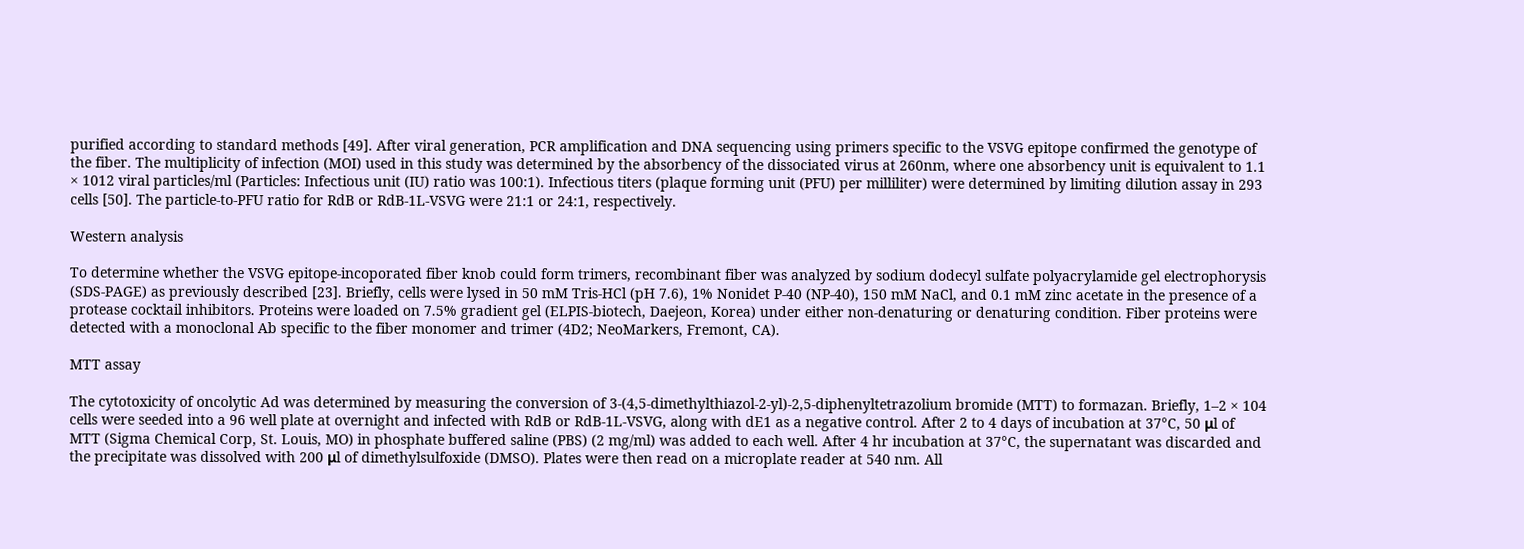purified according to standard methods [49]. After viral generation, PCR amplification and DNA sequencing using primers specific to the VSVG epitope confirmed the genotype of the fiber. The multiplicity of infection (MOI) used in this study was determined by the absorbency of the dissociated virus at 260nm, where one absorbency unit is equivalent to 1.1 × 1012 viral particles/ml (Particles: Infectious unit (IU) ratio was 100:1). Infectious titers (plaque forming unit (PFU) per milliliter) were determined by limiting dilution assay in 293 cells [50]. The particle-to-PFU ratio for RdB or RdB-1L-VSVG were 21:1 or 24:1, respectively.

Western analysis

To determine whether the VSVG epitope-incoporated fiber knob could form trimers, recombinant fiber was analyzed by sodium dodecyl sulfate polyacrylamide gel electrophorysis (SDS-PAGE) as previously described [23]. Briefly, cells were lysed in 50 mM Tris-HCl (pH 7.6), 1% Nonidet P-40 (NP-40), 150 mM NaCl, and 0.1 mM zinc acetate in the presence of a protease cocktail inhibitors. Proteins were loaded on 7.5% gradient gel (ELPIS-biotech, Daejeon, Korea) under either non-denaturing or denaturing condition. Fiber proteins were detected with a monoclonal Ab specific to the fiber monomer and trimer (4D2; NeoMarkers, Fremont, CA).

MTT assay

The cytotoxicity of oncolytic Ad was determined by measuring the conversion of 3-(4,5-dimethylthiazol-2-yl)-2,5-diphenyltetrazolium bromide (MTT) to formazan. Briefly, 1–2 × 104 cells were seeded into a 96 well plate at overnight and infected with RdB or RdB-1L-VSVG, along with dE1 as a negative control. After 2 to 4 days of incubation at 37°C, 50 μl of MTT (Sigma Chemical Corp, St. Louis, MO) in phosphate buffered saline (PBS) (2 mg/ml) was added to each well. After 4 hr incubation at 37°C, the supernatant was discarded and the precipitate was dissolved with 200 μl of dimethylsulfoxide (DMSO). Plates were then read on a microplate reader at 540 nm. All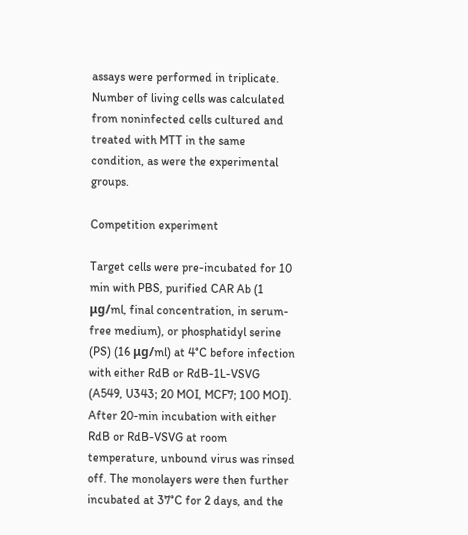assays were performed in triplicate. Number of living cells was calculated from noninfected cells cultured and treated with MTT in the same condition, as were the experimental groups.

Competition experiment

Target cells were pre-incubated for 10 min with PBS, purified CAR Ab (1 μg/ml, final concentration, in serum-free medium), or phosphatidyl serine (PS) (16 μg/ml) at 4°C before infection with either RdB or RdB-1L-VSVG (A549, U343; 20 MOI, MCF7; 100 MOI). After 20-min incubation with either RdB or RdB-VSVG at room temperature, unbound virus was rinsed off. The monolayers were then further incubated at 37°C for 2 days, and the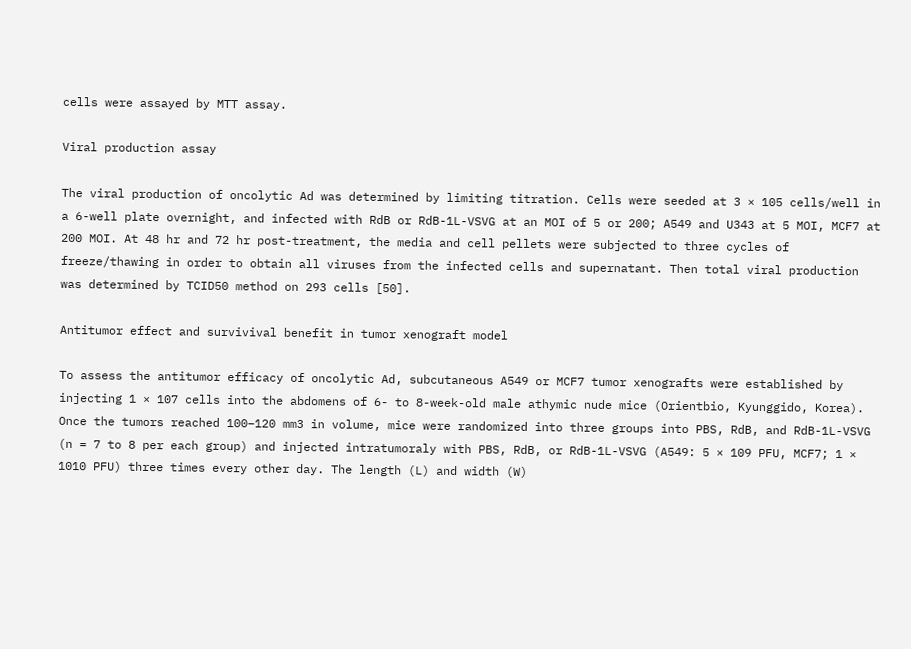cells were assayed by MTT assay.

Viral production assay

The viral production of oncolytic Ad was determined by limiting titration. Cells were seeded at 3 × 105 cells/well in a 6-well plate overnight, and infected with RdB or RdB-1L-VSVG at an MOI of 5 or 200; A549 and U343 at 5 MOI, MCF7 at 200 MOI. At 48 hr and 72 hr post-treatment, the media and cell pellets were subjected to three cycles of freeze/thawing in order to obtain all viruses from the infected cells and supernatant. Then total viral production was determined by TCID50 method on 293 cells [50].

Antitumor effect and survivival benefit in tumor xenograft model

To assess the antitumor efficacy of oncolytic Ad, subcutaneous A549 or MCF7 tumor xenografts were established by injecting 1 × 107 cells into the abdomens of 6- to 8-week-old male athymic nude mice (Orientbio, Kyunggido, Korea). Once the tumors reached 100–120 mm3 in volume, mice were randomized into three groups into PBS, RdB, and RdB-1L-VSVG (n = 7 to 8 per each group) and injected intratumoraly with PBS, RdB, or RdB-1L-VSVG (A549: 5 × 109 PFU, MCF7; 1 × 1010 PFU) three times every other day. The length (L) and width (W)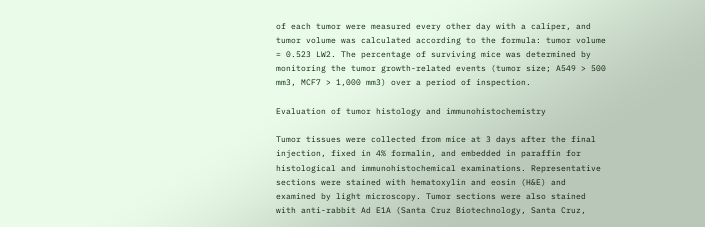of each tumor were measured every other day with a caliper, and tumor volume was calculated according to the formula: tumor volume = 0.523 LW2. The percentage of surviving mice was determined by monitoring the tumor growth-related events (tumor size; A549 > 500 mm3, MCF7 > 1,000 mm3) over a period of inspection.

Evaluation of tumor histology and immunohistochemistry

Tumor tissues were collected from mice at 3 days after the final injection, fixed in 4% formalin, and embedded in paraffin for histological and immunohistochemical examinations. Representative sections were stained with hematoxylin and eosin (H&E) and examined by light microscopy. Tumor sections were also stained with anti-rabbit Ad E1A (Santa Cruz Biotechnology, Santa Cruz,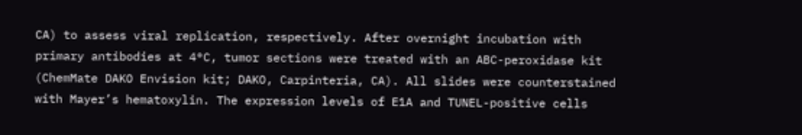CA) to assess viral replication, respectively. After overnight incubation with primary antibodies at 4°C, tumor sections were treated with an ABC-peroxidase kit (ChemMate DAKO Envision kit; DAKO, Carpinteria, CA). All slides were counterstained with Mayer’s hematoxylin. The expression levels of E1A and TUNEL-positive cells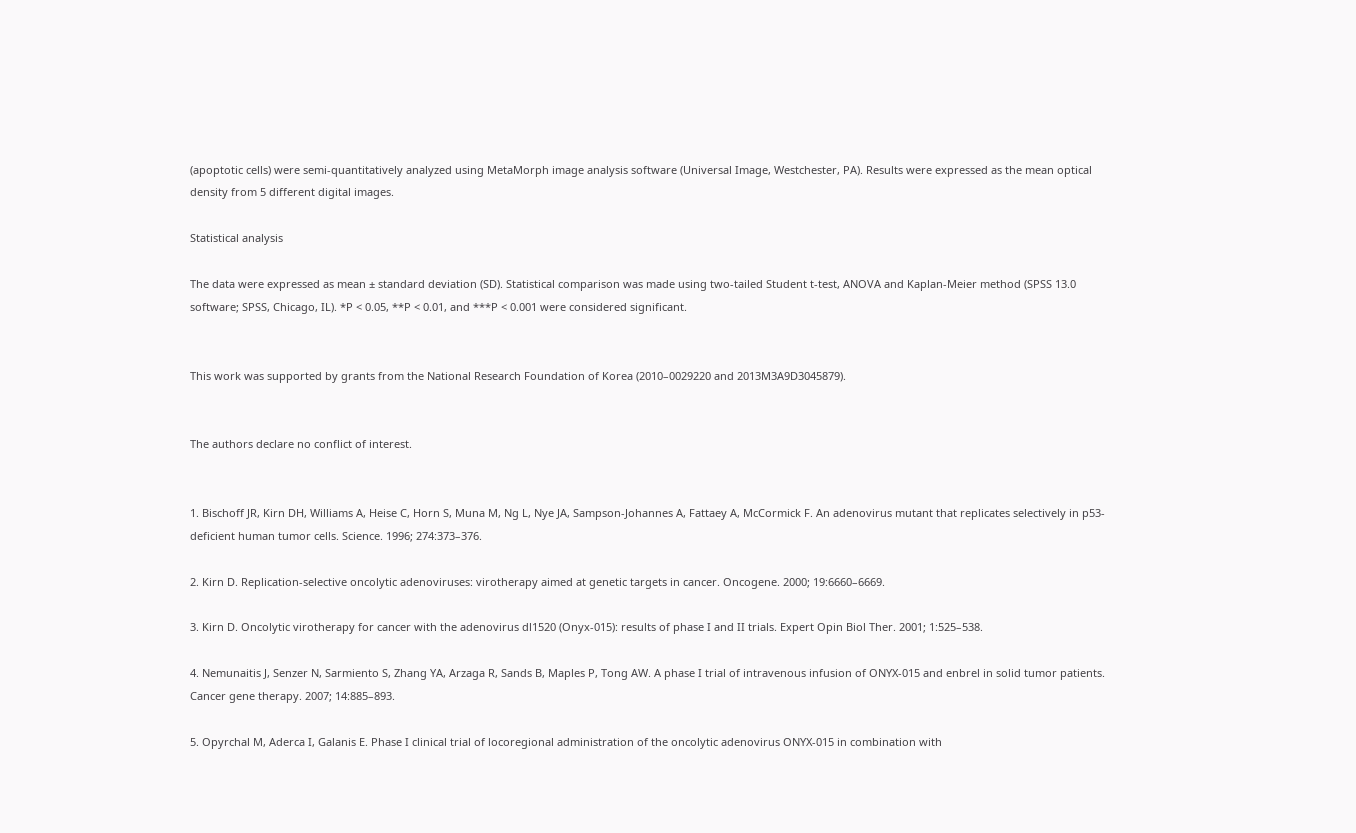(apoptotic cells) were semi-quantitatively analyzed using MetaMorph image analysis software (Universal Image, Westchester, PA). Results were expressed as the mean optical density from 5 different digital images.

Statistical analysis

The data were expressed as mean ± standard deviation (SD). Statistical comparison was made using two-tailed Student t-test, ANOVA and Kaplan-Meier method (SPSS 13.0 software; SPSS, Chicago, IL). *P < 0.05, **P < 0.01, and ***P < 0.001 were considered significant.


This work was supported by grants from the National Research Foundation of Korea (2010–0029220 and 2013M3A9D3045879).


The authors declare no conflict of interest.


1. Bischoff JR, Kirn DH, Williams A, Heise C, Horn S, Muna M, Ng L, Nye JA, Sampson-Johannes A, Fattaey A, McCormick F. An adenovirus mutant that replicates selectively in p53-deficient human tumor cells. Science. 1996; 274:373–376.

2. Kirn D. Replication-selective oncolytic adenoviruses: virotherapy aimed at genetic targets in cancer. Oncogene. 2000; 19:6660–6669.

3. Kirn D. Oncolytic virotherapy for cancer with the adenovirus dl1520 (Onyx-015): results of phase I and II trials. Expert Opin Biol Ther. 2001; 1:525–538.

4. Nemunaitis J, Senzer N, Sarmiento S, Zhang YA, Arzaga R, Sands B, Maples P, Tong AW. A phase I trial of intravenous infusion of ONYX-015 and enbrel in solid tumor patients. Cancer gene therapy. 2007; 14:885–893.

5. Opyrchal M, Aderca I, Galanis E. Phase I clinical trial of locoregional administration of the oncolytic adenovirus ONYX-015 in combination with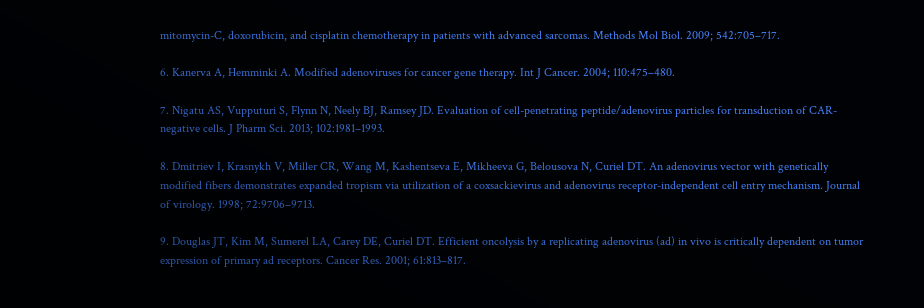mitomycin-C, doxorubicin, and cisplatin chemotherapy in patients with advanced sarcomas. Methods Mol Biol. 2009; 542:705–717.

6. Kanerva A, Hemminki A. Modified adenoviruses for cancer gene therapy. Int J Cancer. 2004; 110:475–480.

7. Nigatu AS, Vupputuri S, Flynn N, Neely BJ, Ramsey JD. Evaluation of cell-penetrating peptide/adenovirus particles for transduction of CAR-negative cells. J Pharm Sci. 2013; 102:1981–1993.

8. Dmitriev I, Krasnykh V, Miller CR, Wang M, Kashentseva E, Mikheeva G, Belousova N, Curiel DT. An adenovirus vector with genetically modified fibers demonstrates expanded tropism via utilization of a coxsackievirus and adenovirus receptor-independent cell entry mechanism. Journal of virology. 1998; 72:9706–9713.

9. Douglas JT, Kim M, Sumerel LA, Carey DE, Curiel DT. Efficient oncolysis by a replicating adenovirus (ad) in vivo is critically dependent on tumor expression of primary ad receptors. Cancer Res. 2001; 61:813–817.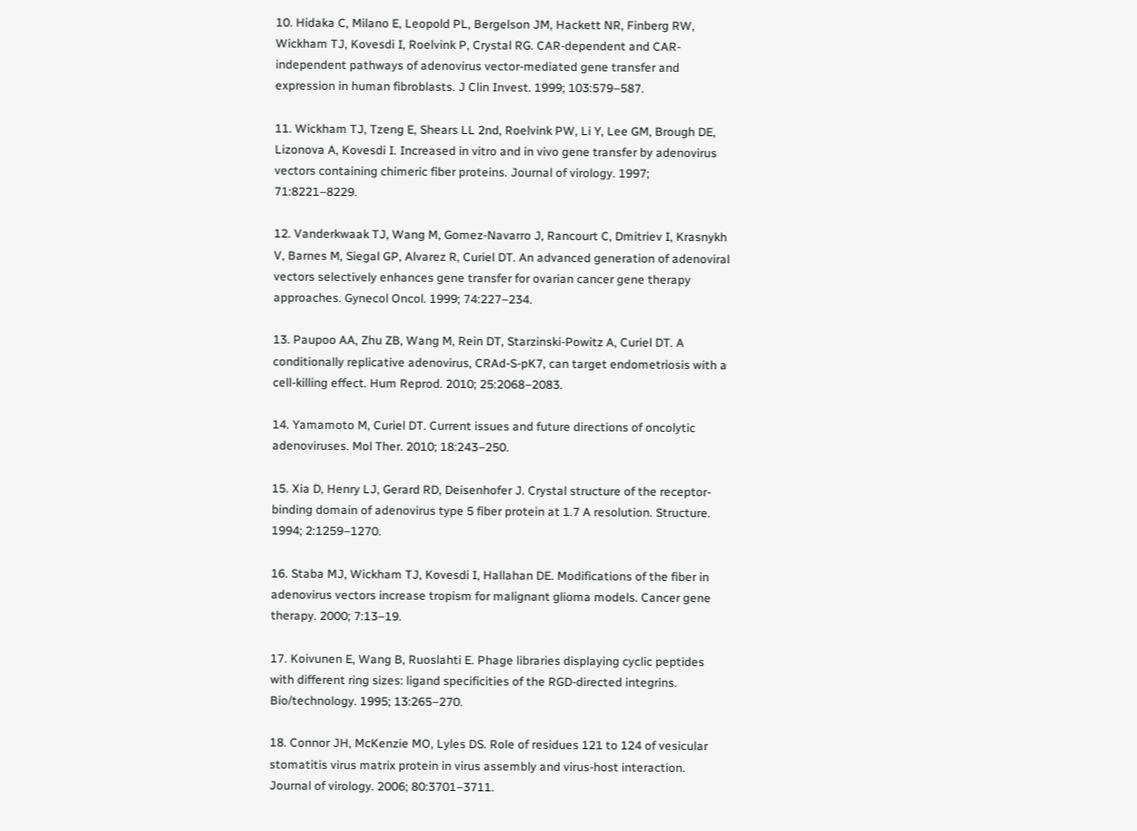10. Hidaka C, Milano E, Leopold PL, Bergelson JM, Hackett NR, Finberg RW, Wickham TJ, Kovesdi I, Roelvink P, Crystal RG. CAR-dependent and CAR-independent pathways of adenovirus vector-mediated gene transfer and expression in human fibroblasts. J Clin Invest. 1999; 103:579–587.

11. Wickham TJ, Tzeng E, Shears LL 2nd, Roelvink PW, Li Y, Lee GM, Brough DE, Lizonova A, Kovesdi I. Increased in vitro and in vivo gene transfer by adenovirus vectors containing chimeric fiber proteins. Journal of virology. 1997; 71:8221–8229.

12. Vanderkwaak TJ, Wang M, Gomez-Navarro J, Rancourt C, Dmitriev I, Krasnykh V, Barnes M, Siegal GP, Alvarez R, Curiel DT. An advanced generation of adenoviral vectors selectively enhances gene transfer for ovarian cancer gene therapy approaches. Gynecol Oncol. 1999; 74:227–234.

13. Paupoo AA, Zhu ZB, Wang M, Rein DT, Starzinski-Powitz A, Curiel DT. A conditionally replicative adenovirus, CRAd-S-pK7, can target endometriosis with a cell-killing effect. Hum Reprod. 2010; 25:2068–2083.

14. Yamamoto M, Curiel DT. Current issues and future directions of oncolytic adenoviruses. Mol Ther. 2010; 18:243–250.

15. Xia D, Henry LJ, Gerard RD, Deisenhofer J. Crystal structure of the receptor-binding domain of adenovirus type 5 fiber protein at 1.7 A resolution. Structure. 1994; 2:1259–1270.

16. Staba MJ, Wickham TJ, Kovesdi I, Hallahan DE. Modifications of the fiber in adenovirus vectors increase tropism for malignant glioma models. Cancer gene therapy. 2000; 7:13–19.

17. Koivunen E, Wang B, Ruoslahti E. Phage libraries displaying cyclic peptides with different ring sizes: ligand specificities of the RGD-directed integrins. Bio/technology. 1995; 13:265–270.

18. Connor JH, McKenzie MO, Lyles DS. Role of residues 121 to 124 of vesicular stomatitis virus matrix protein in virus assembly and virus-host interaction. Journal of virology. 2006; 80:3701–3711.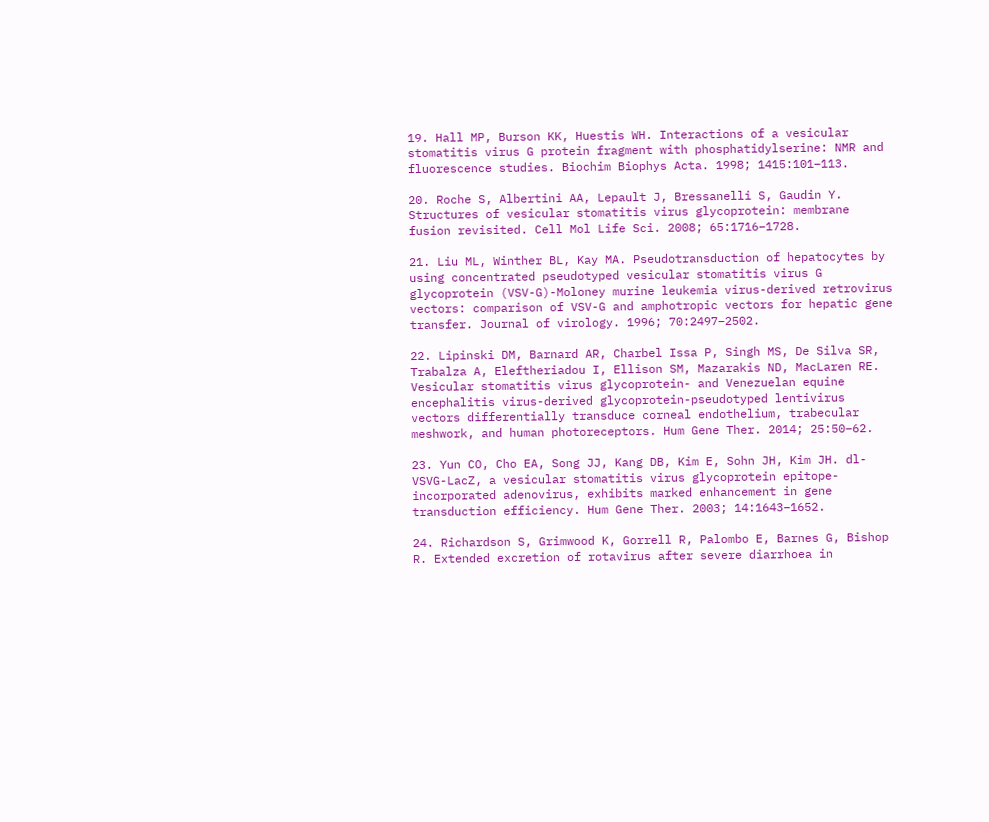19. Hall MP, Burson KK, Huestis WH. Interactions of a vesicular stomatitis virus G protein fragment with phosphatidylserine: NMR and fluorescence studies. Biochim Biophys Acta. 1998; 1415:101–113.

20. Roche S, Albertini AA, Lepault J, Bressanelli S, Gaudin Y. Structures of vesicular stomatitis virus glycoprotein: membrane fusion revisited. Cell Mol Life Sci. 2008; 65:1716–1728.

21. Liu ML, Winther BL, Kay MA. Pseudotransduction of hepatocytes by using concentrated pseudotyped vesicular stomatitis virus G glycoprotein (VSV-G)-Moloney murine leukemia virus-derived retrovirus vectors: comparison of VSV-G and amphotropic vectors for hepatic gene transfer. Journal of virology. 1996; 70:2497–2502.

22. Lipinski DM, Barnard AR, Charbel Issa P, Singh MS, De Silva SR, Trabalza A, Eleftheriadou I, Ellison SM, Mazarakis ND, MacLaren RE. Vesicular stomatitis virus glycoprotein- and Venezuelan equine encephalitis virus-derived glycoprotein-pseudotyped lentivirus vectors differentially transduce corneal endothelium, trabecular meshwork, and human photoreceptors. Hum Gene Ther. 2014; 25:50–62.

23. Yun CO, Cho EA, Song JJ, Kang DB, Kim E, Sohn JH, Kim JH. dl-VSVG-LacZ, a vesicular stomatitis virus glycoprotein epitope-incorporated adenovirus, exhibits marked enhancement in gene transduction efficiency. Hum Gene Ther. 2003; 14:1643–1652.

24. Richardson S, Grimwood K, Gorrell R, Palombo E, Barnes G, Bishop R. Extended excretion of rotavirus after severe diarrhoea in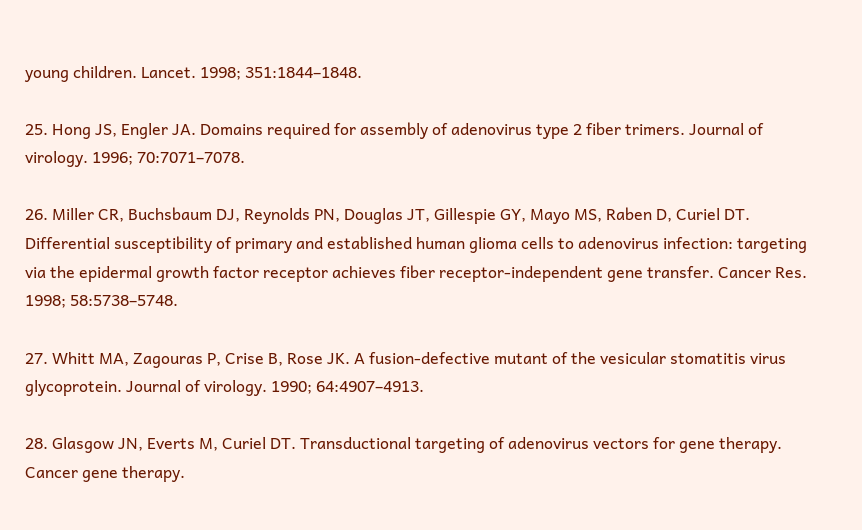young children. Lancet. 1998; 351:1844–1848.

25. Hong JS, Engler JA. Domains required for assembly of adenovirus type 2 fiber trimers. Journal of virology. 1996; 70:7071–7078.

26. Miller CR, Buchsbaum DJ, Reynolds PN, Douglas JT, Gillespie GY, Mayo MS, Raben D, Curiel DT. Differential susceptibility of primary and established human glioma cells to adenovirus infection: targeting via the epidermal growth factor receptor achieves fiber receptor-independent gene transfer. Cancer Res. 1998; 58:5738–5748.

27. Whitt MA, Zagouras P, Crise B, Rose JK. A fusion-defective mutant of the vesicular stomatitis virus glycoprotein. Journal of virology. 1990; 64:4907–4913.

28. Glasgow JN, Everts M, Curiel DT. Transductional targeting of adenovirus vectors for gene therapy. Cancer gene therapy.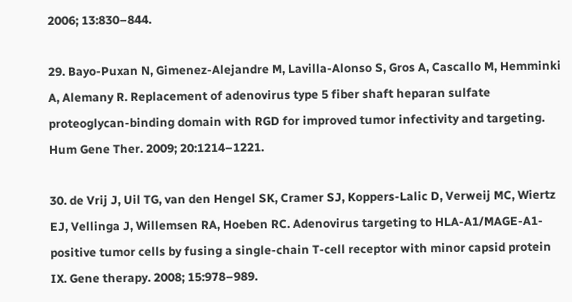2006; 13:830–844.

29. Bayo-Puxan N, Gimenez-Alejandre M, Lavilla-Alonso S, Gros A, Cascallo M, Hemminki A, Alemany R. Replacement of adenovirus type 5 fiber shaft heparan sulfate proteoglycan-binding domain with RGD for improved tumor infectivity and targeting. Hum Gene Ther. 2009; 20:1214–1221.

30. de Vrij J, Uil TG, van den Hengel SK, Cramer SJ, Koppers-Lalic D, Verweij MC, Wiertz EJ, Vellinga J, Willemsen RA, Hoeben RC. Adenovirus targeting to HLA-A1/MAGE-A1-positive tumor cells by fusing a single-chain T-cell receptor with minor capsid protein IX. Gene therapy. 2008; 15:978–989.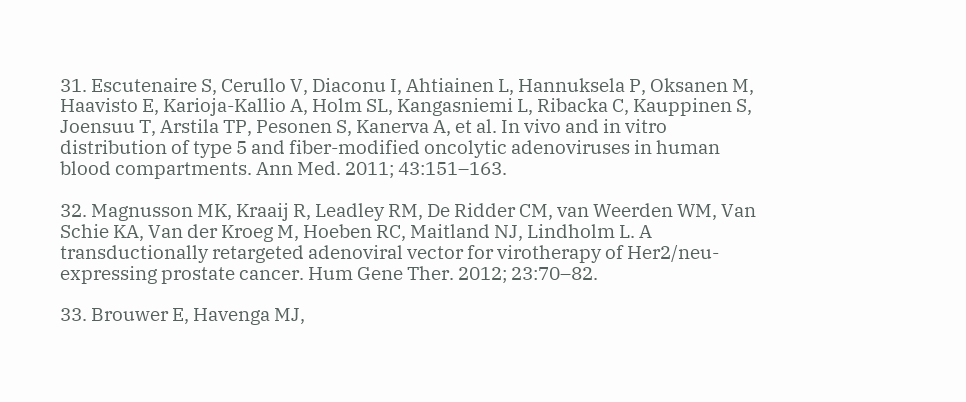31. Escutenaire S, Cerullo V, Diaconu I, Ahtiainen L, Hannuksela P, Oksanen M, Haavisto E, Karioja-Kallio A, Holm SL, Kangasniemi L, Ribacka C, Kauppinen S, Joensuu T, Arstila TP, Pesonen S, Kanerva A, et al. In vivo and in vitro distribution of type 5 and fiber-modified oncolytic adenoviruses in human blood compartments. Ann Med. 2011; 43:151–163.

32. Magnusson MK, Kraaij R, Leadley RM, De Ridder CM, van Weerden WM, Van Schie KA, Van der Kroeg M, Hoeben RC, Maitland NJ, Lindholm L. A transductionally retargeted adenoviral vector for virotherapy of Her2/neu-expressing prostate cancer. Hum Gene Ther. 2012; 23:70–82.

33. Brouwer E, Havenga MJ,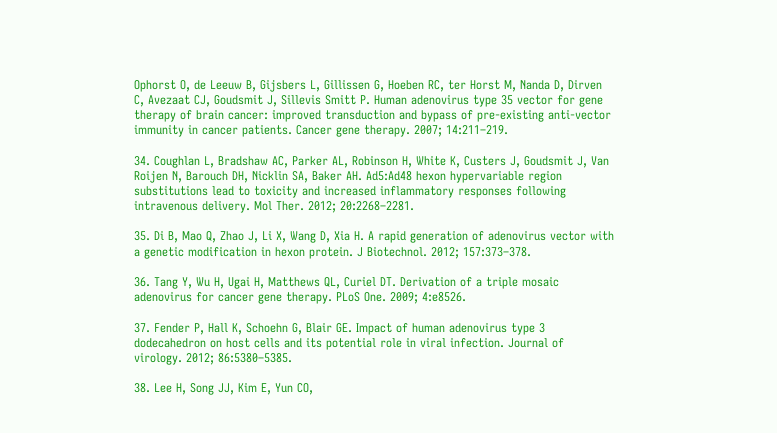Ophorst O, de Leeuw B, Gijsbers L, Gillissen G, Hoeben RC, ter Horst M, Nanda D, Dirven C, Avezaat CJ, Goudsmit J, Sillevis Smitt P. Human adenovirus type 35 vector for gene therapy of brain cancer: improved transduction and bypass of pre-existing anti-vector immunity in cancer patients. Cancer gene therapy. 2007; 14:211–219.

34. Coughlan L, Bradshaw AC, Parker AL, Robinson H, White K, Custers J, Goudsmit J, Van Roijen N, Barouch DH, Nicklin SA, Baker AH. Ad5:Ad48 hexon hypervariable region substitutions lead to toxicity and increased inflammatory responses following intravenous delivery. Mol Ther. 2012; 20:2268–2281.

35. Di B, Mao Q, Zhao J, Li X, Wang D, Xia H. A rapid generation of adenovirus vector with a genetic modification in hexon protein. J Biotechnol. 2012; 157:373–378.

36. Tang Y, Wu H, Ugai H, Matthews QL, Curiel DT. Derivation of a triple mosaic adenovirus for cancer gene therapy. PLoS One. 2009; 4:e8526.

37. Fender P, Hall K, Schoehn G, Blair GE. Impact of human adenovirus type 3 dodecahedron on host cells and its potential role in viral infection. Journal of virology. 2012; 86:5380–5385.

38. Lee H, Song JJ, Kim E, Yun CO,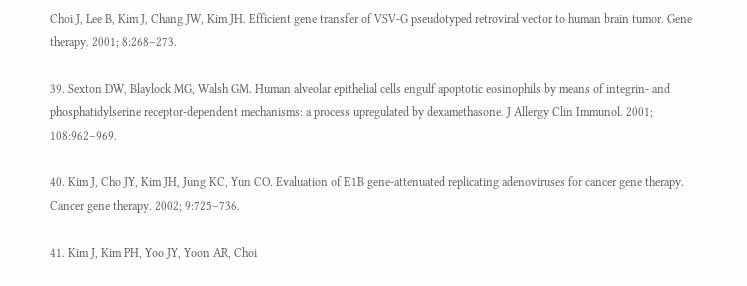Choi J, Lee B, Kim J, Chang JW, Kim JH. Efficient gene transfer of VSV-G pseudotyped retroviral vector to human brain tumor. Gene therapy. 2001; 8:268–273.

39. Sexton DW, Blaylock MG, Walsh GM. Human alveolar epithelial cells engulf apoptotic eosinophils by means of integrin- and phosphatidylserine receptor-dependent mechanisms: a process upregulated by dexamethasone. J Allergy Clin Immunol. 2001; 108:962–969.

40. Kim J, Cho JY, Kim JH, Jung KC, Yun CO. Evaluation of E1B gene-attenuated replicating adenoviruses for cancer gene therapy. Cancer gene therapy. 2002; 9:725–736.

41. Kim J, Kim PH, Yoo JY, Yoon AR, Choi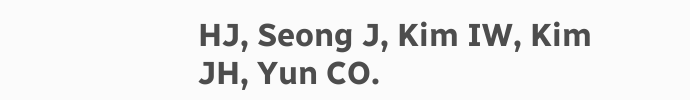HJ, Seong J, Kim IW, Kim JH, Yun CO.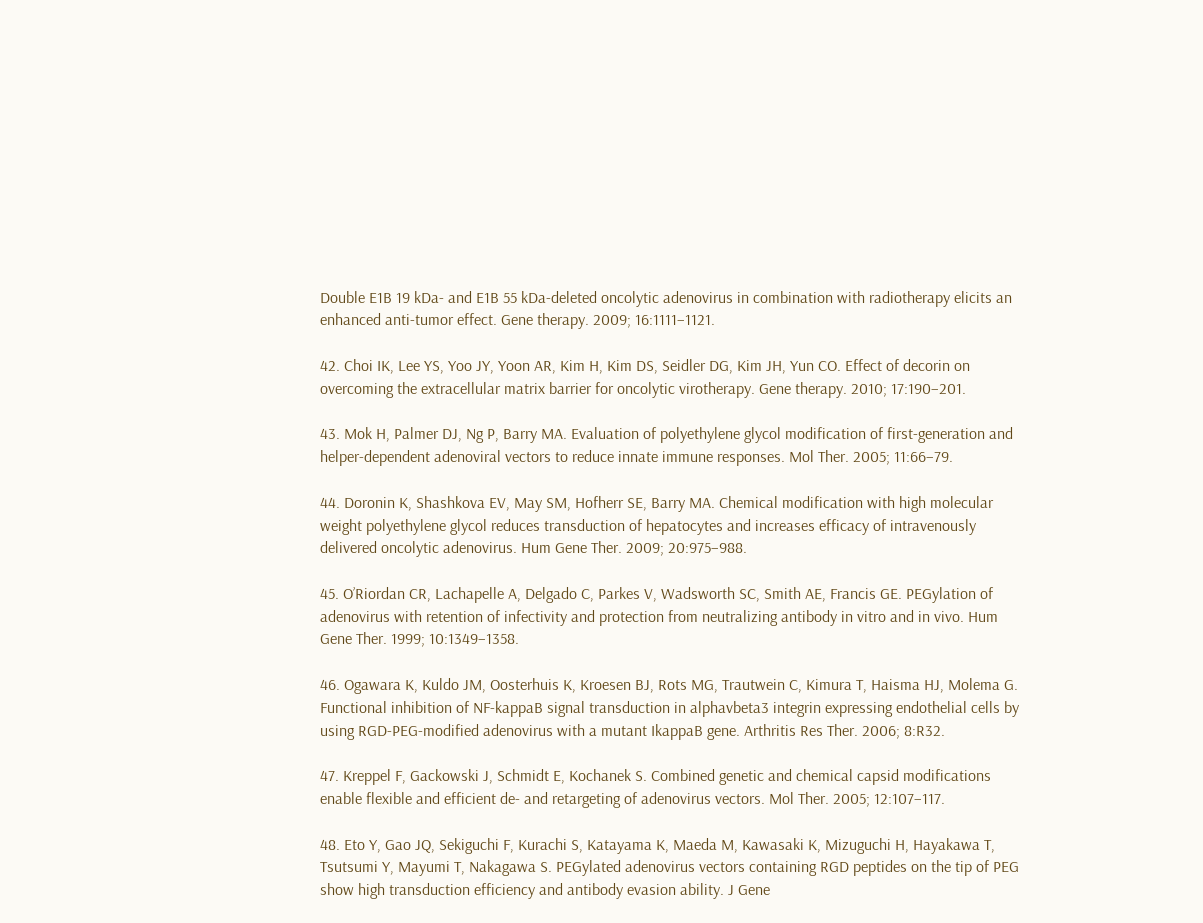Double E1B 19 kDa- and E1B 55 kDa-deleted oncolytic adenovirus in combination with radiotherapy elicits an enhanced anti-tumor effect. Gene therapy. 2009; 16:1111–1121.

42. Choi IK, Lee YS, Yoo JY, Yoon AR, Kim H, Kim DS, Seidler DG, Kim JH, Yun CO. Effect of decorin on overcoming the extracellular matrix barrier for oncolytic virotherapy. Gene therapy. 2010; 17:190–201.

43. Mok H, Palmer DJ, Ng P, Barry MA. Evaluation of polyethylene glycol modification of first-generation and helper-dependent adenoviral vectors to reduce innate immune responses. Mol Ther. 2005; 11:66–79.

44. Doronin K, Shashkova EV, May SM, Hofherr SE, Barry MA. Chemical modification with high molecular weight polyethylene glycol reduces transduction of hepatocytes and increases efficacy of intravenously delivered oncolytic adenovirus. Hum Gene Ther. 2009; 20:975–988.

45. O’Riordan CR, Lachapelle A, Delgado C, Parkes V, Wadsworth SC, Smith AE, Francis GE. PEGylation of adenovirus with retention of infectivity and protection from neutralizing antibody in vitro and in vivo. Hum Gene Ther. 1999; 10:1349–1358.

46. Ogawara K, Kuldo JM, Oosterhuis K, Kroesen BJ, Rots MG, Trautwein C, Kimura T, Haisma HJ, Molema G. Functional inhibition of NF-kappaB signal transduction in alphavbeta3 integrin expressing endothelial cells by using RGD-PEG-modified adenovirus with a mutant IkappaB gene. Arthritis Res Ther. 2006; 8:R32.

47. Kreppel F, Gackowski J, Schmidt E, Kochanek S. Combined genetic and chemical capsid modifications enable flexible and efficient de- and retargeting of adenovirus vectors. Mol Ther. 2005; 12:107–117.

48. Eto Y, Gao JQ, Sekiguchi F, Kurachi S, Katayama K, Maeda M, Kawasaki K, Mizuguchi H, Hayakawa T, Tsutsumi Y, Mayumi T, Nakagawa S. PEGylated adenovirus vectors containing RGD peptides on the tip of PEG show high transduction efficiency and antibody evasion ability. J Gene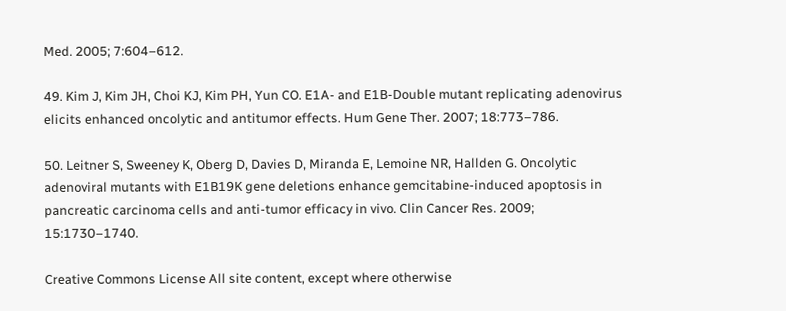Med. 2005; 7:604–612.

49. Kim J, Kim JH, Choi KJ, Kim PH, Yun CO. E1A- and E1B-Double mutant replicating adenovirus elicits enhanced oncolytic and antitumor effects. Hum Gene Ther. 2007; 18:773–786.

50. Leitner S, Sweeney K, Oberg D, Davies D, Miranda E, Lemoine NR, Hallden G. Oncolytic adenoviral mutants with E1B19K gene deletions enhance gemcitabine-induced apoptosis in pancreatic carcinoma cells and anti-tumor efficacy in vivo. Clin Cancer Res. 2009; 15:1730–1740.

Creative Commons License All site content, except where otherwise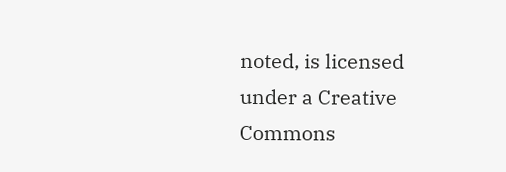noted, is licensed under a Creative Commons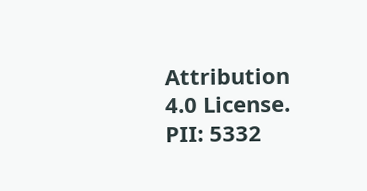Attribution 4.0 License.
PII: 5332